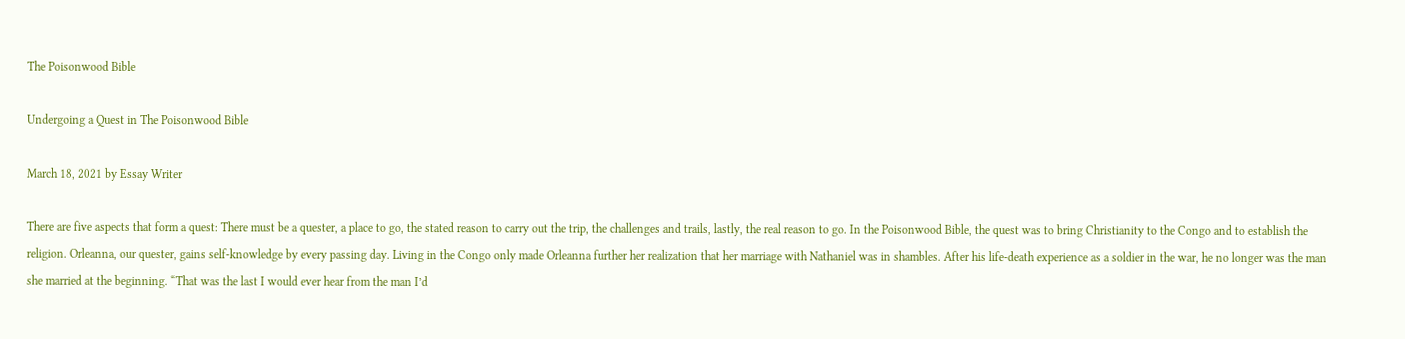The Poisonwood Bible

Undergoing a Quest in The Poisonwood Bible

March 18, 2021 by Essay Writer

There are five aspects that form a quest: There must be a quester, a place to go, the stated reason to carry out the trip, the challenges and trails, lastly, the real reason to go. In the Poisonwood Bible, the quest was to bring Christianity to the Congo and to establish the religion. Orleanna, our quester, gains self-knowledge by every passing day. Living in the Congo only made Orleanna further her realization that her marriage with Nathaniel was in shambles. After his life-death experience as a soldier in the war, he no longer was the man she married at the beginning. “That was the last I would ever hear from the man I’d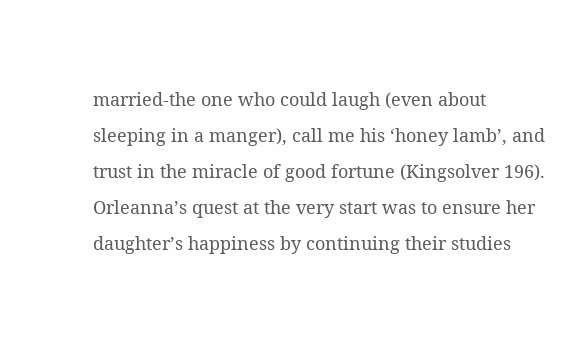married-the one who could laugh (even about sleeping in a manger), call me his ‘honey lamb’, and trust in the miracle of good fortune (Kingsolver 196). Orleanna’s quest at the very start was to ensure her daughter’s happiness by continuing their studies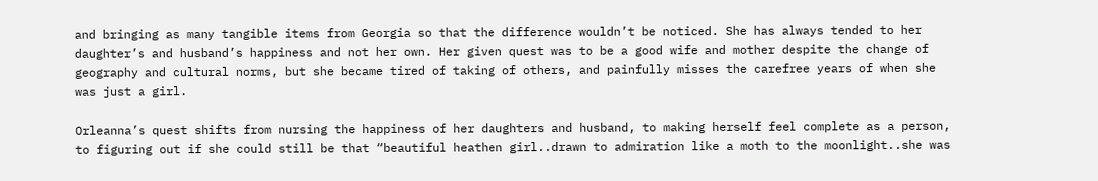and bringing as many tangible items from Georgia so that the difference wouldn’t be noticed. She has always tended to her daughter’s and husband’s happiness and not her own. Her given quest was to be a good wife and mother despite the change of geography and cultural norms, but she became tired of taking of others, and painfully misses the carefree years of when she was just a girl.

Orleanna’s quest shifts from nursing the happiness of her daughters and husband, to making herself feel complete as a person, to figuring out if she could still be that “beautiful heathen girl..drawn to admiration like a moth to the moonlight..she was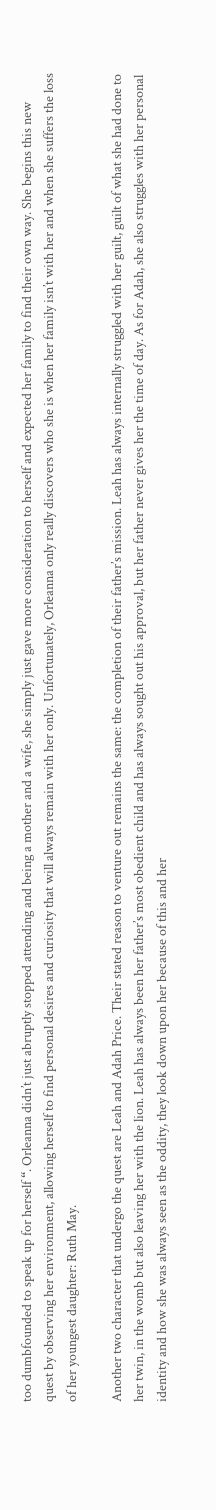too dumbfounded to speak up for herself “. Orleanna didn’t just abruptly stopped attending and being a mother and a wife, she simply just gave more consideration to herself and expected her family to find their own way. She begins this new quest by observing her environment, allowing herself to find personal desires and curiosity that will always remain with her only. Unfortunately, Orleanna only really discovers who she is when her family isn’t with her and when she suffers the loss of her youngest daughter: Ruth May.

Another two character that undergo the quest are Leah and Adah Price. Their stated reason to venture out remains the same: the completion of their father’s mission. Leah has always internally struggled with her guilt, guilt of what she had done to her twin, in the womb but also leaving her with the lion. Leah has always been her father’s most obedient child and has always sought out his approval, but her father never gives her the time of day. As for Adah, she also struggles with her personal identity and how she was always seen as the oddity, they look down upon her because of this and her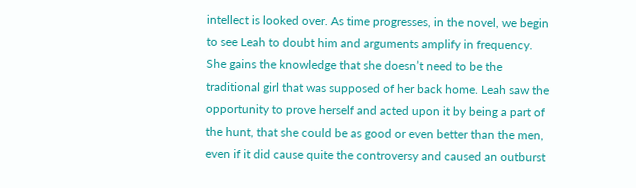intellect is looked over. As time progresses, in the novel, we begin to see Leah to doubt him and arguments amplify in frequency. She gains the knowledge that she doesn’t need to be the traditional girl that was supposed of her back home. Leah saw the opportunity to prove herself and acted upon it by being a part of the hunt, that she could be as good or even better than the men, even if it did cause quite the controversy and caused an outburst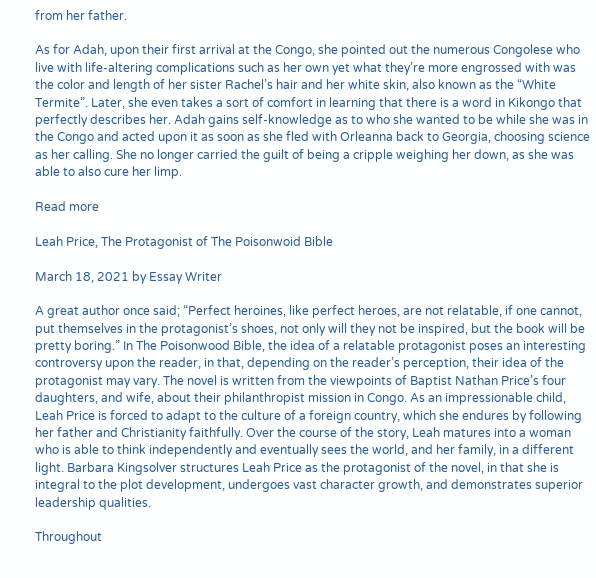from her father.

As for Adah, upon their first arrival at the Congo, she pointed out the numerous Congolese who live with life-altering complications such as her own yet what they’re more engrossed with was the color and length of her sister Rachel’s hair and her white skin, also known as the “White Termite”. Later, she even takes a sort of comfort in learning that there is a word in Kikongo that perfectly describes her. Adah gains self-knowledge as to who she wanted to be while she was in the Congo and acted upon it as soon as she fled with Orleanna back to Georgia, choosing science as her calling. She no longer carried the guilt of being a cripple weighing her down, as she was able to also cure her limp.

Read more

Leah Price, The Protagonist of The Poisonwoid Bible

March 18, 2021 by Essay Writer

A great author once said; “Perfect heroines, like perfect heroes, are not relatable, if one cannot, put themselves in the protagonist’s shoes, not only will they not be inspired, but the book will be pretty boring.” In The Poisonwood Bible, the idea of a relatable protagonist poses an interesting controversy upon the reader, in that, depending on the reader’s perception, their idea of the protagonist may vary. The novel is written from the viewpoints of Baptist Nathan Price’s four daughters, and wife, about their philanthropist mission in Congo. As an impressionable child, Leah Price is forced to adapt to the culture of a foreign country, which she endures by following her father and Christianity faithfully. Over the course of the story, Leah matures into a woman who is able to think independently and eventually sees the world, and her family, in a different light. Barbara Kingsolver structures Leah Price as the protagonist of the novel, in that she is integral to the plot development, undergoes vast character growth, and demonstrates superior leadership qualities.

Throughout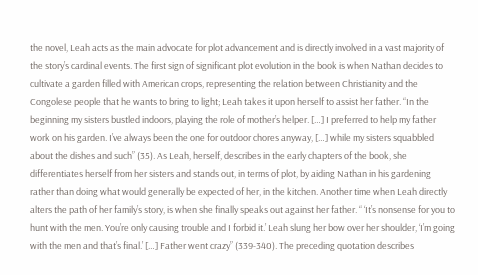the novel, Leah acts as the main advocate for plot advancement and is directly involved in a vast majority of the story’s cardinal events. The first sign of significant plot evolution in the book is when Nathan decides to cultivate a garden filled with American crops, representing the relation between Christianity and the Congolese people that he wants to bring to light; Leah takes it upon herself to assist her father. “In the beginning my sisters bustled indoors, playing the role of mother’s helper. […] I preferred to help my father work on his garden. I’ve always been the one for outdoor chores anyway, […] while my sisters squabbled about the dishes and such” (35). As Leah, herself, describes in the early chapters of the book, she differentiates herself from her sisters and stands out, in terms of plot, by aiding Nathan in his gardening rather than doing what would generally be expected of her, in the kitchen. Another time when Leah directly alters the path of her family’s story, is when she finally speaks out against her father. “ ‘It’s nonsense for you to hunt with the men. You’re only causing trouble and I forbid it.’ Leah slung her bow over her shoulder, ‘I’m going with the men and that’s final.’ […] Father went crazy” (339-340). The preceding quotation describes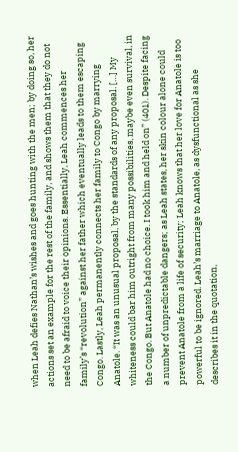when Leah defies Nathan’s wishes and goes hunting with the men; by doing so, her actions set an example for the rest of the family, and shows them that they do not need to be afraid to voice their opinions. Essentially, Leah commences her family’s “revolution” against her father which eventually leads to them escaping Congo. Lastly, Leah permanently connects her family to Congo by marrying Anatole. “It was an unusual proposal, by the standards of any proposal. […] My whiteness could bar him outright from many possibilities, maybe even survival, in the Congo. But Anatole had no choice. I took him and held on” (401). Despite facing a number of unpredictable dangers; as Leah states, her skin colour alone could prevent Anatole from a life of security; Leah knows that her love for Anatole is too powerful to be ignored. Leah’s marriage to Anatole, as dysfunctional as she describes it in the quotation,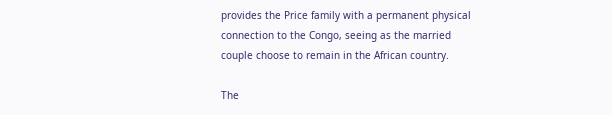provides the Price family with a permanent physical connection to the Congo, seeing as the married couple choose to remain in the African country.

The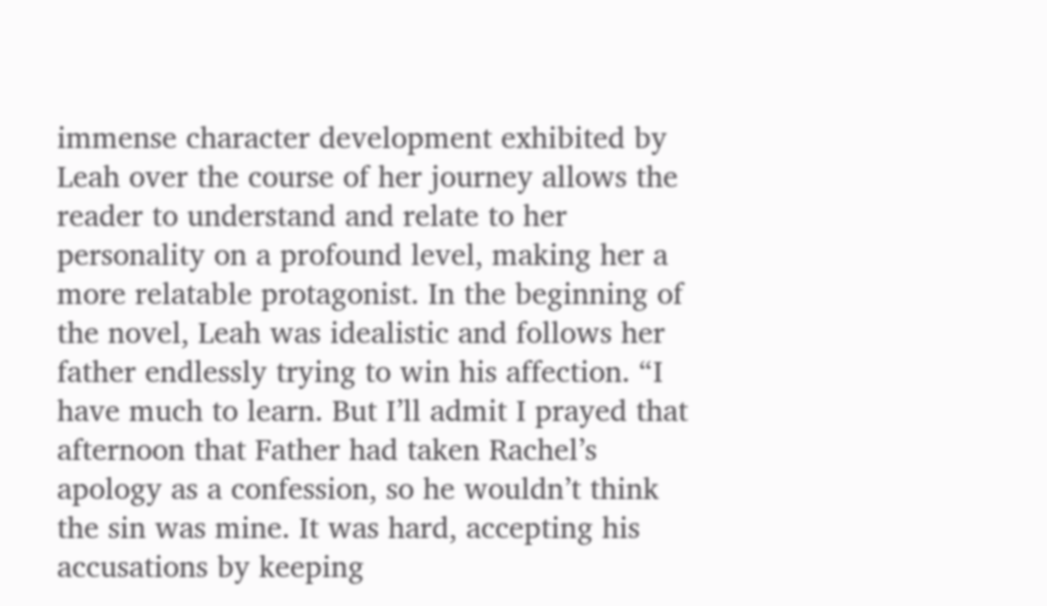immense character development exhibited by Leah over the course of her journey allows the reader to understand and relate to her personality on a profound level, making her a more relatable protagonist. In the beginning of the novel, Leah was idealistic and follows her father endlessly trying to win his affection. “I have much to learn. But I’ll admit I prayed that afternoon that Father had taken Rachel’s apology as a confession, so he wouldn’t think the sin was mine. It was hard, accepting his accusations by keeping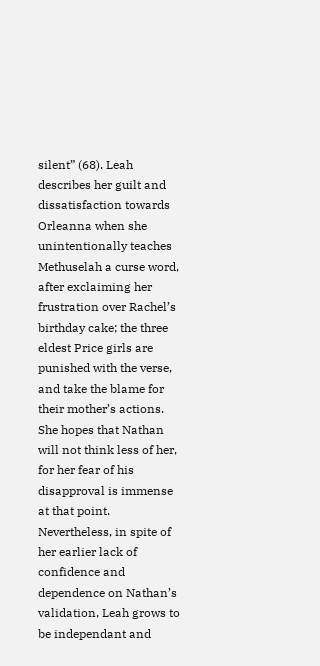silent” (68). Leah describes her guilt and dissatisfaction towards Orleanna when she unintentionally teaches Methuselah a curse word, after exclaiming her frustration over Rachel’s birthday cake; the three eldest Price girls are punished with the verse, and take the blame for their mother’s actions. She hopes that Nathan will not think less of her, for her fear of his disapproval is immense at that point. Nevertheless, in spite of her earlier lack of confidence and dependence on Nathan’s validation, Leah grows to be independant and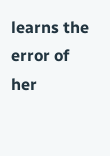learns the error of her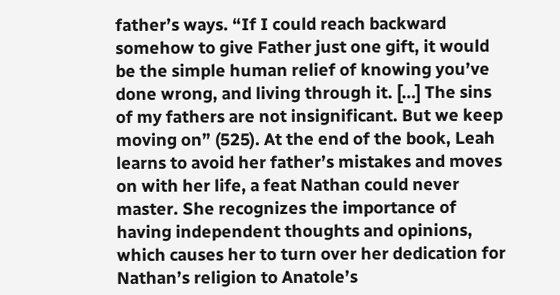father’s ways. “If I could reach backward somehow to give Father just one gift, it would be the simple human relief of knowing you’ve done wrong, and living through it. […] The sins of my fathers are not insignificant. But we keep moving on” (525). At the end of the book, Leah learns to avoid her father’s mistakes and moves on with her life, a feat Nathan could never master. She recognizes the importance of having independent thoughts and opinions, which causes her to turn over her dedication for Nathan’s religion to Anatole’s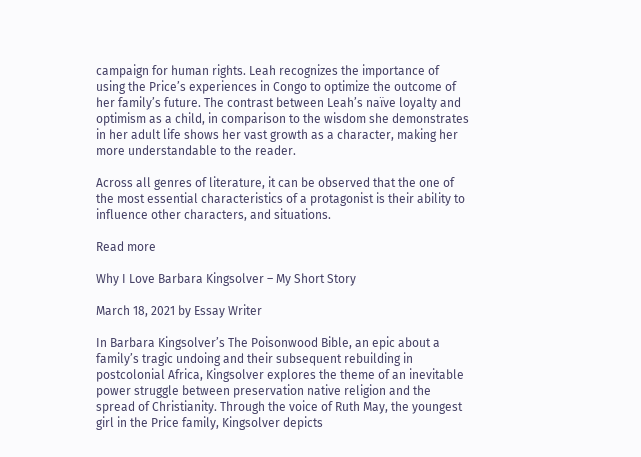campaign for human rights. Leah recognizes the importance of using the Price’s experiences in Congo to optimize the outcome of her family’s future. The contrast between Leah’s naïve loyalty and optimism as a child, in comparison to the wisdom she demonstrates in her adult life shows her vast growth as a character, making her more understandable to the reader.

Across all genres of literature, it can be observed that the one of the most essential characteristics of a protagonist is their ability to influence other characters, and situations.

Read more

Why I Love Barbara Kingsolver – My Short Story

March 18, 2021 by Essay Writer

In Barbara Kingsolver’s The Poisonwood Bible, an epic about a family’s tragic undoing and their subsequent rebuilding in postcolonial Africa, Kingsolver explores the theme of an inevitable power struggle between preservation native religion and the spread of Christianity. Through the voice of Ruth May, the youngest girl in the Price family, Kingsolver depicts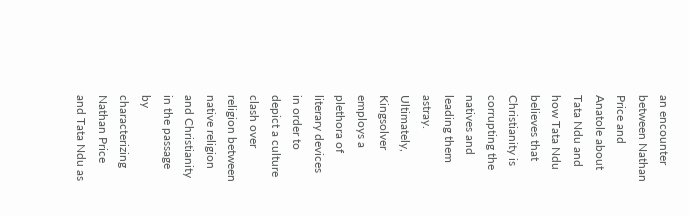an encounter between Nathan Price and Anatole about Tata Ndu and how Tata Ndu believes that Christianity is corrupting the natives and leading them astray. Ultimately, Kingsolver employs a plethora of literary devices in order to depict a culture clash over religion between native religion and Christianity in the passage by characterizing Nathan Price and Tata Ndu as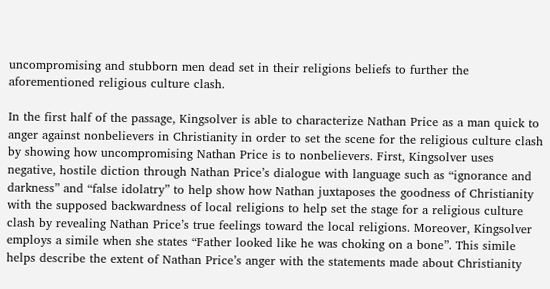uncompromising and stubborn men dead set in their religions beliefs to further the aforementioned religious culture clash.

In the first half of the passage, Kingsolver is able to characterize Nathan Price as a man quick to anger against nonbelievers in Christianity in order to set the scene for the religious culture clash by showing how uncompromising Nathan Price is to nonbelievers. First, Kingsolver uses negative, hostile diction through Nathan Price’s dialogue with language such as “ignorance and darkness” and “false idolatry” to help show how Nathan juxtaposes the goodness of Christianity with the supposed backwardness of local religions to help set the stage for a religious culture clash by revealing Nathan Price’s true feelings toward the local religions. Moreover, Kingsolver employs a simile when she states “Father looked like he was choking on a bone”. This simile helps describe the extent of Nathan Price’s anger with the statements made about Christianity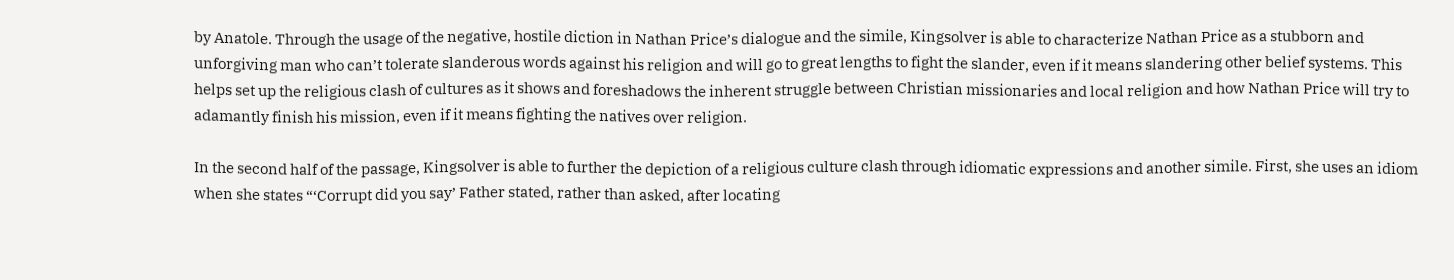by Anatole. Through the usage of the negative, hostile diction in Nathan Price’s dialogue and the simile, Kingsolver is able to characterize Nathan Price as a stubborn and unforgiving man who can’t tolerate slanderous words against his religion and will go to great lengths to fight the slander, even if it means slandering other belief systems. This helps set up the religious clash of cultures as it shows and foreshadows the inherent struggle between Christian missionaries and local religion and how Nathan Price will try to adamantly finish his mission, even if it means fighting the natives over religion.

In the second half of the passage, Kingsolver is able to further the depiction of a religious culture clash through idiomatic expressions and another simile. First, she uses an idiom when she states “‘Corrupt did you say’ Father stated, rather than asked, after locating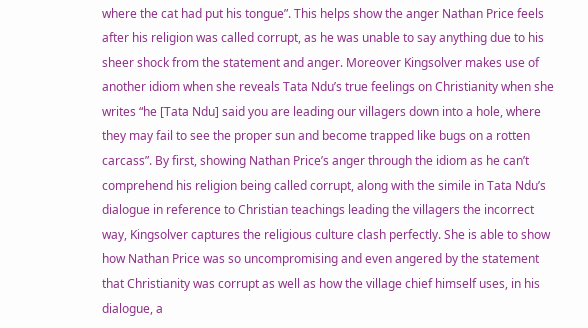where the cat had put his tongue”. This helps show the anger Nathan Price feels after his religion was called corrupt, as he was unable to say anything due to his sheer shock from the statement and anger. Moreover Kingsolver makes use of another idiom when she reveals Tata Ndu’s true feelings on Christianity when she writes “he [Tata Ndu] said you are leading our villagers down into a hole, where they may fail to see the proper sun and become trapped like bugs on a rotten carcass”. By first, showing Nathan Price’s anger through the idiom as he can’t comprehend his religion being called corrupt, along with the simile in Tata Ndu’s dialogue in reference to Christian teachings leading the villagers the incorrect way, Kingsolver captures the religious culture clash perfectly. She is able to show how Nathan Price was so uncompromising and even angered by the statement that Christianity was corrupt as well as how the village chief himself uses, in his dialogue, a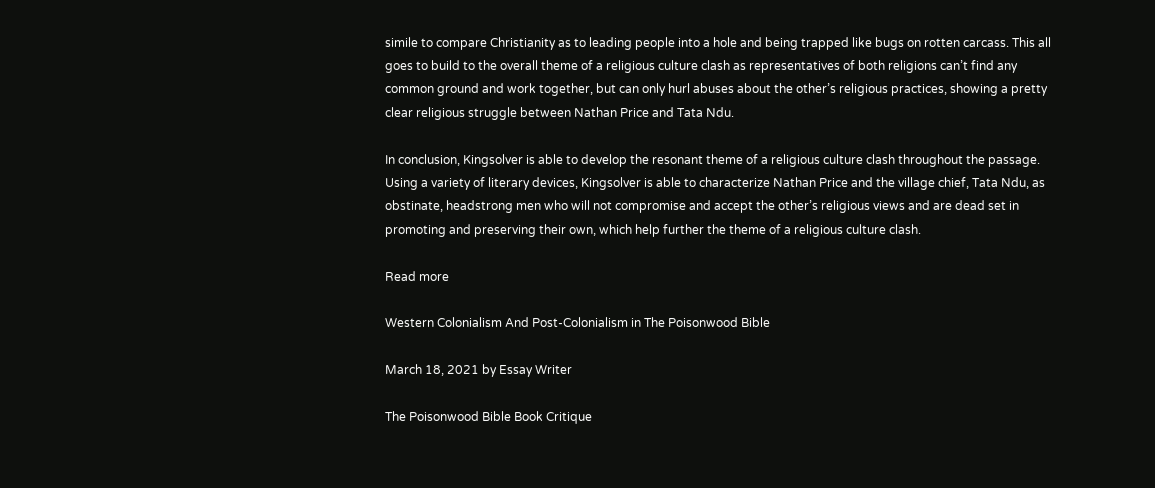simile to compare Christianity as to leading people into a hole and being trapped like bugs on rotten carcass. This all goes to build to the overall theme of a religious culture clash as representatives of both religions can’t find any common ground and work together, but can only hurl abuses about the other’s religious practices, showing a pretty clear religious struggle between Nathan Price and Tata Ndu.

In conclusion, Kingsolver is able to develop the resonant theme of a religious culture clash throughout the passage. Using a variety of literary devices, Kingsolver is able to characterize Nathan Price and the village chief, Tata Ndu, as obstinate, headstrong men who will not compromise and accept the other’s religious views and are dead set in promoting and preserving their own, which help further the theme of a religious culture clash.

Read more

Western Colonialism And Post-Colonialism in The Poisonwood Bible

March 18, 2021 by Essay Writer

The Poisonwood Bible Book Critique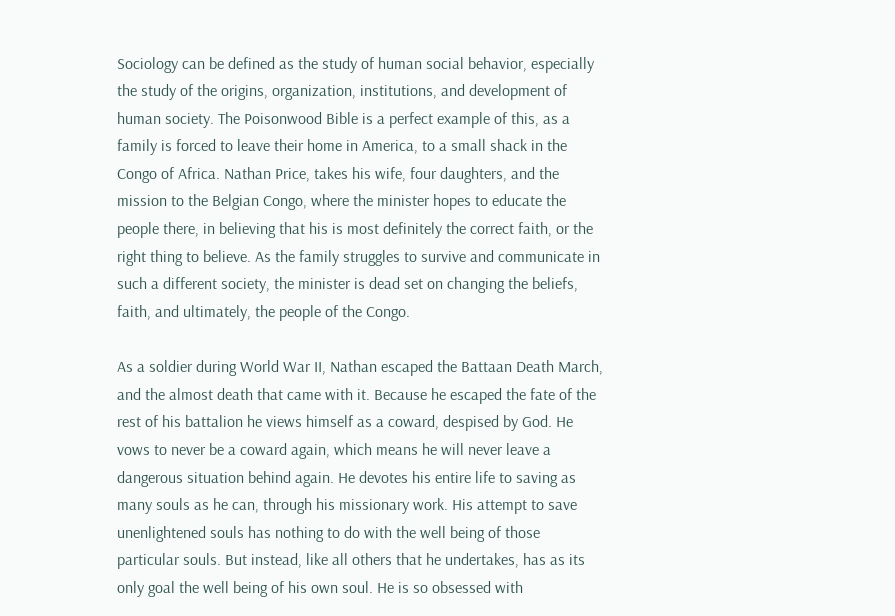Sociology can be defined as the study of human social behavior, especially the study of the origins, organization, institutions, and development of human society. The Poisonwood Bible is a perfect example of this, as a family is forced to leave their home in America, to a small shack in the Congo of Africa. Nathan Price, takes his wife, four daughters, and the mission to the Belgian Congo, where the minister hopes to educate the people there, in believing that his is most definitely the correct faith, or the right thing to believe. As the family struggles to survive and communicate in such a different society, the minister is dead set on changing the beliefs, faith, and ultimately, the people of the Congo.

As a soldier during World War II, Nathan escaped the Battaan Death March, and the almost death that came with it. Because he escaped the fate of the rest of his battalion he views himself as a coward, despised by God. He vows to never be a coward again, which means he will never leave a dangerous situation behind again. He devotes his entire life to saving as many souls as he can, through his missionary work. His attempt to save unenlightened souls has nothing to do with the well being of those particular souls. But instead, like all others that he undertakes, has as its only goal the well being of his own soul. He is so obsessed with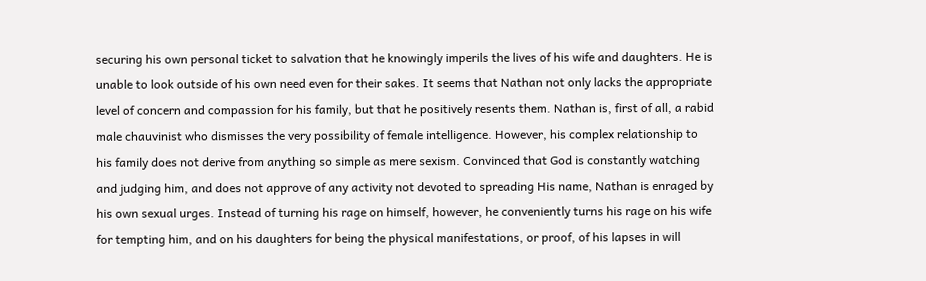securing his own personal ticket to salvation that he knowingly imperils the lives of his wife and daughters. He is unable to look outside of his own need even for their sakes. It seems that Nathan not only lacks the appropriate level of concern and compassion for his family, but that he positively resents them. Nathan is, first of all, a rabid male chauvinist who dismisses the very possibility of female intelligence. However, his complex relationship to his family does not derive from anything so simple as mere sexism. Convinced that God is constantly watching and judging him, and does not approve of any activity not devoted to spreading His name, Nathan is enraged by his own sexual urges. Instead of turning his rage on himself, however, he conveniently turns his rage on his wife for tempting him, and on his daughters for being the physical manifestations, or proof, of his lapses in will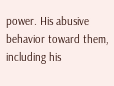power. His abusive behavior toward them, including his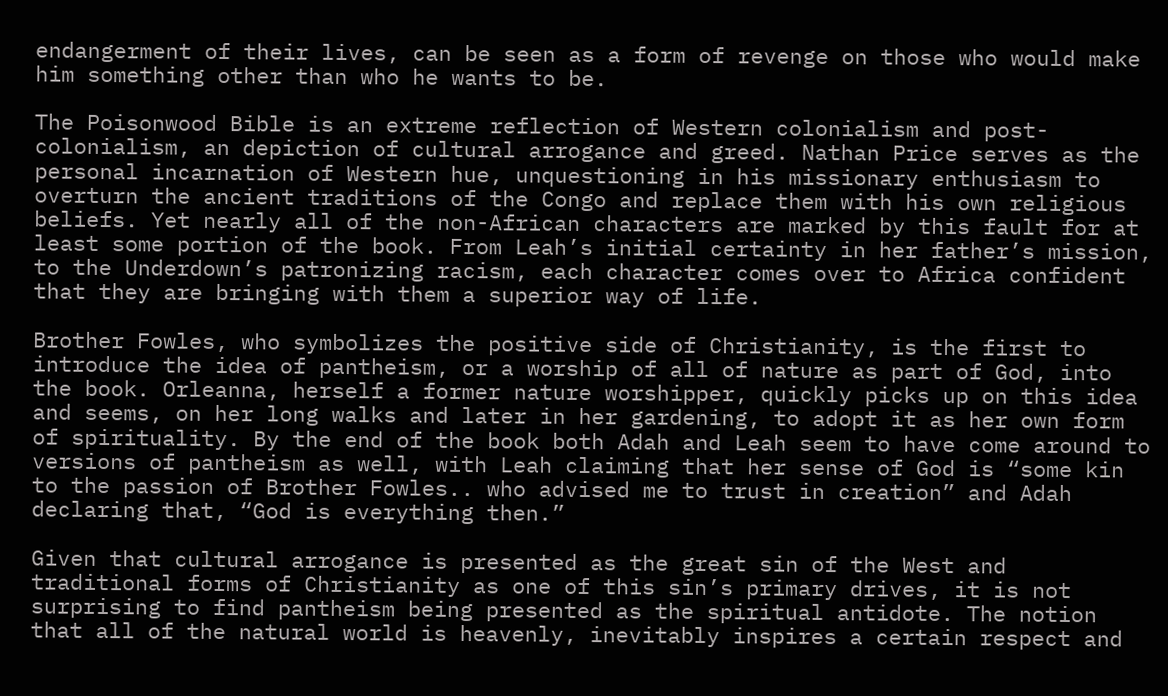endangerment of their lives, can be seen as a form of revenge on those who would make him something other than who he wants to be.

The Poisonwood Bible is an extreme reflection of Western colonialism and post-colonialism, an depiction of cultural arrogance and greed. Nathan Price serves as the personal incarnation of Western hue, unquestioning in his missionary enthusiasm to overturn the ancient traditions of the Congo and replace them with his own religious beliefs. Yet nearly all of the non-African characters are marked by this fault for at least some portion of the book. From Leah’s initial certainty in her father’s mission, to the Underdown’s patronizing racism, each character comes over to Africa confident that they are bringing with them a superior way of life.

Brother Fowles, who symbolizes the positive side of Christianity, is the first to introduce the idea of pantheism, or a worship of all of nature as part of God, into the book. Orleanna, herself a former nature worshipper, quickly picks up on this idea and seems, on her long walks and later in her gardening, to adopt it as her own form of spirituality. By the end of the book both Adah and Leah seem to have come around to versions of pantheism as well, with Leah claiming that her sense of God is “some kin to the passion of Brother Fowles.. who advised me to trust in creation” and Adah declaring that, “God is everything then.”

Given that cultural arrogance is presented as the great sin of the West and traditional forms of Christianity as one of this sin’s primary drives, it is not surprising to find pantheism being presented as the spiritual antidote. The notion that all of the natural world is heavenly, inevitably inspires a certain respect and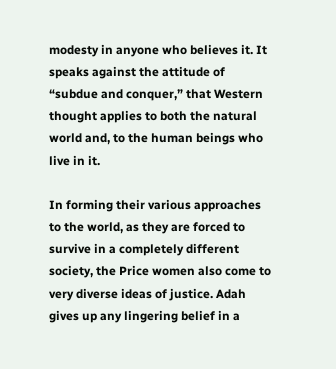modesty in anyone who believes it. It speaks against the attitude of “subdue and conquer,” that Western thought applies to both the natural world and, to the human beings who live in it.

In forming their various approaches to the world, as they are forced to survive in a completely different society, the Price women also come to very diverse ideas of justice. Adah gives up any lingering belief in a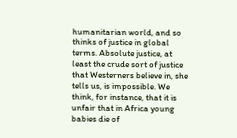humanitarian world, and so thinks of justice in global terms. Absolute justice, at least the crude sort of justice that Westerners believe in, she tells us, is impossible. We think, for instance, that it is unfair that in Africa young babies die of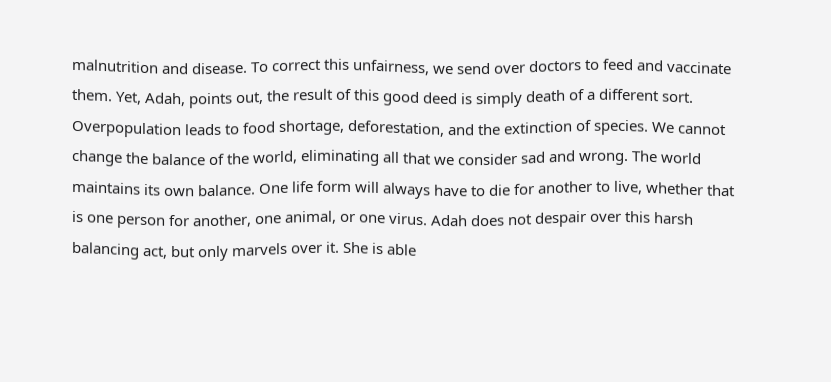malnutrition and disease. To correct this unfairness, we send over doctors to feed and vaccinate them. Yet, Adah, points out, the result of this good deed is simply death of a different sort. Overpopulation leads to food shortage, deforestation, and the extinction of species. We cannot change the balance of the world, eliminating all that we consider sad and wrong. The world maintains its own balance. One life form will always have to die for another to live, whether that is one person for another, one animal, or one virus. Adah does not despair over this harsh balancing act, but only marvels over it. She is able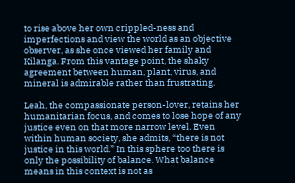to rise above her own crippled-ness and imperfections and view the world as an objective observer, as she once viewed her family and Kilanga. From this vantage point, the shaky agreement between human, plant, virus, and mineral is admirable rather than frustrating.

Leah, the compassionate person-lover, retains her humanitarian focus, and comes to lose hope of any justice even on that more narrow level. Even within human society, she admits, “there is not justice in this world.” In this sphere too there is only the possibility of balance. What balance means in this context is not as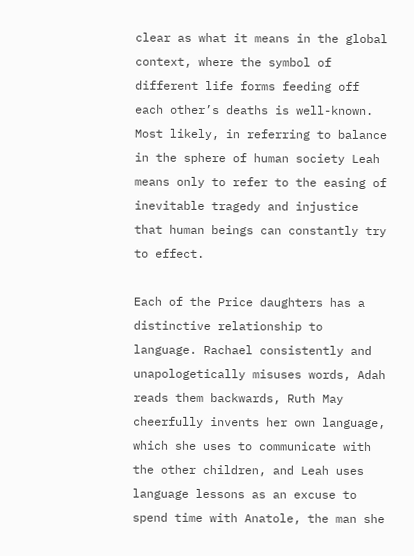clear as what it means in the global context, where the symbol of different life forms feeding off each other’s deaths is well-known. Most likely, in referring to balance in the sphere of human society Leah means only to refer to the easing of inevitable tragedy and injustice that human beings can constantly try to effect.

Each of the Price daughters has a distinctive relationship to language. Rachael consistently and unapologetically misuses words, Adah reads them backwards, Ruth May cheerfully invents her own language, which she uses to communicate with the other children, and Leah uses language lessons as an excuse to spend time with Anatole, the man she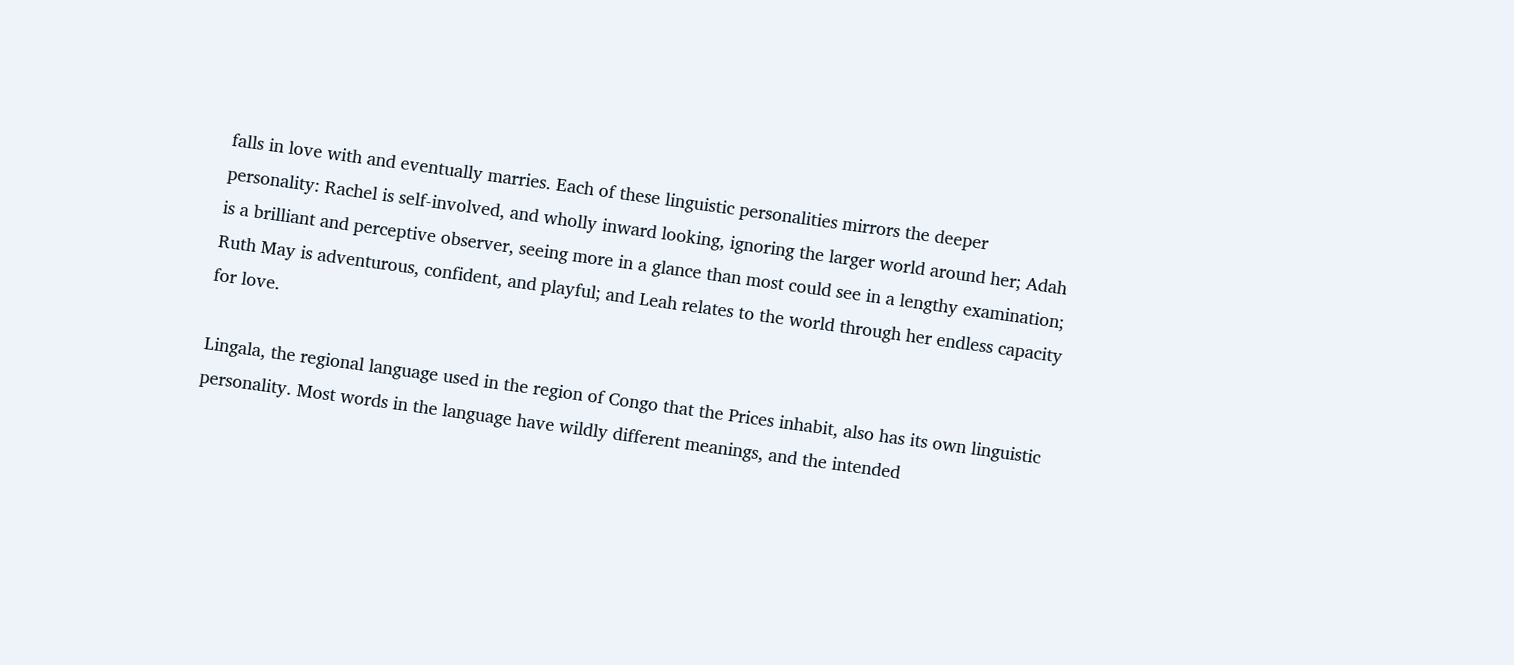falls in love with and eventually marries. Each of these linguistic personalities mirrors the deeper personality: Rachel is self-involved, and wholly inward looking, ignoring the larger world around her; Adah is a brilliant and perceptive observer, seeing more in a glance than most could see in a lengthy examination; Ruth May is adventurous, confident, and playful; and Leah relates to the world through her endless capacity for love.

Lingala, the regional language used in the region of Congo that the Prices inhabit, also has its own linguistic personality. Most words in the language have wildly different meanings, and the intended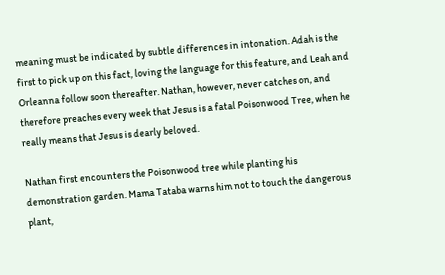meaning must be indicated by subtle differences in intonation. Adah is the first to pick up on this fact, loving the language for this feature, and Leah and Orleanna follow soon thereafter. Nathan, however, never catches on, and therefore preaches every week that Jesus is a fatal Poisonwood Tree, when he really means that Jesus is dearly beloved.

Nathan first encounters the Poisonwood tree while planting his demonstration garden. Mama Tataba warns him not to touch the dangerous plant,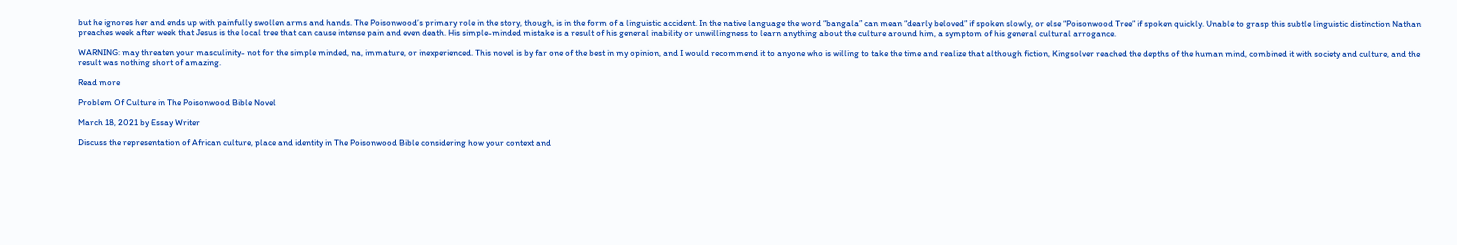but he ignores her and ends up with painfully swollen arms and hands. The Poisonwood’s primary role in the story, though, is in the form of a linguistic accident. In the native language the word “bangala” can mean “dearly beloved” if spoken slowly, or else “Poisonwood Tree” if spoken quickly. Unable to grasp this subtle linguistic distinction Nathan preaches week after week that Jesus is the local tree that can cause intense pain and even death. His simple-minded mistake is a result of his general inability or unwillingness to learn anything about the culture around him, a symptom of his general cultural arrogance.

WARNING: may threaten your masculinity- not for the simple minded, na, immature, or inexperienced. This novel is by far one of the best in my opinion, and I would recommend it to anyone who is willing to take the time and realize that although fiction, Kingsolver reached the depths of the human mind, combined it with society and culture, and the result was nothing short of amazing.

Read more

Problem Of Culture in The Poisonwood Bible Novel

March 18, 2021 by Essay Writer

Discuss the representation of African culture, place and identity in The Poisonwood Bible considering how your context and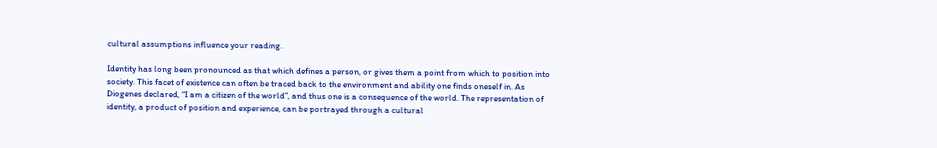cultural assumptions influence your reading.

Identity has long been pronounced as that which defines a person, or gives them a point from which to position into society. This facet of existence can often be traced back to the environment and ability one finds oneself in. As Diogenes declared, “I am a citizen of the world”, and thus one is a consequence of the world. The representation of identity, a product of position and experience, can be portrayed through a cultural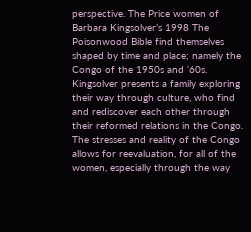perspective. The Price women of Barbara Kingsolver’s 1998 The Poisonwood Bible find themselves shaped by time and place; namely the Congo of the 1950s and ‘60s. Kingsolver presents a family exploring their way through culture, who find and rediscover each other through their reformed relations in the Congo. The stresses and reality of the Congo allows for reevaluation, for all of the women, especially through the way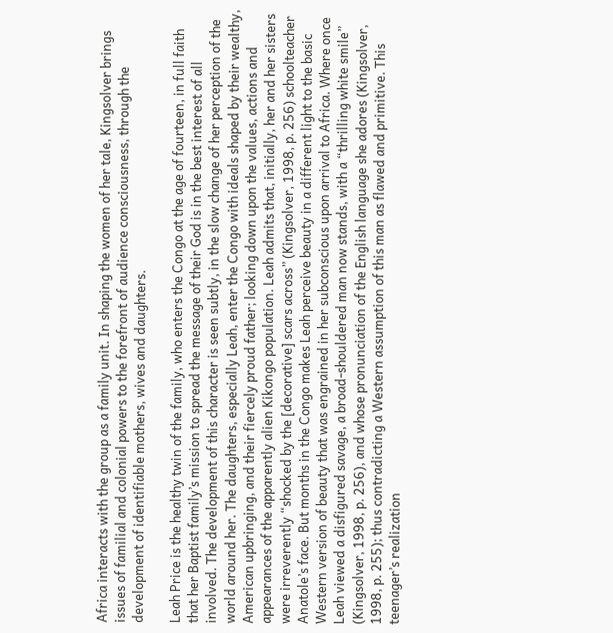Africa interacts with the group as a family unit. In shaping the women of her tale, Kingsolver brings issues of familial and colonial powers to the forefront of audience consciousness, through the development of identifiable mothers, wives and daughters.

Leah Price is the healthy twin of the family, who enters the Congo at the age of fourteen, in full faith that her Baptist family’s mission to spread the message of their God is in the best interest of all involved. The development of this character is seen subtly, in the slow change of her perception of the world around her. The daughters, especially Leah, enter the Congo with ideals shaped by their wealthy, American upbringing, and their fiercely proud father; looking down upon the values, actions and appearances of the apparently alien Kikongo population. Leah admits that, initially, her and her sisters were irreverently “shocked by the [decorative] scars across” (Kingsolver, 1998, p. 256) schoolteacher Anatole’s face. But months in the Congo makes Leah perceive beauty in a different light to the basic Western version of beauty that was engrained in her subconscious upon arrival to Africa. Where once Leah viewed a disfigured savage, a broad-shouldered man now stands, with a “thrilling white smile” (Kingsolver, 1998, p. 256), and whose pronunciation of the English language she adores (Kingsolver, 1998, p. 255); thus contradicting a Western assumption of this man as flawed and primitive. This teenager’s realization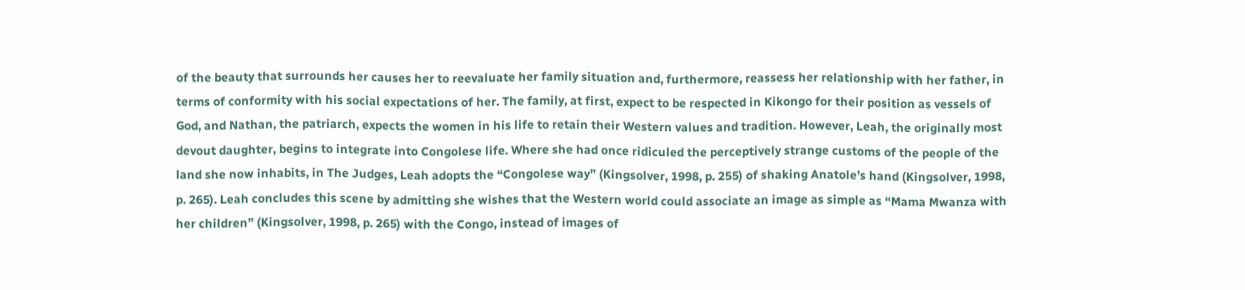of the beauty that surrounds her causes her to reevaluate her family situation and, furthermore, reassess her relationship with her father, in terms of conformity with his social expectations of her. The family, at first, expect to be respected in Kikongo for their position as vessels of God, and Nathan, the patriarch, expects the women in his life to retain their Western values and tradition. However, Leah, the originally most devout daughter, begins to integrate into Congolese life. Where she had once ridiculed the perceptively strange customs of the people of the land she now inhabits, in The Judges, Leah adopts the “Congolese way” (Kingsolver, 1998, p. 255) of shaking Anatole’s hand (Kingsolver, 1998, p. 265). Leah concludes this scene by admitting she wishes that the Western world could associate an image as simple as “Mama Mwanza with her children” (Kingsolver, 1998, p. 265) with the Congo, instead of images of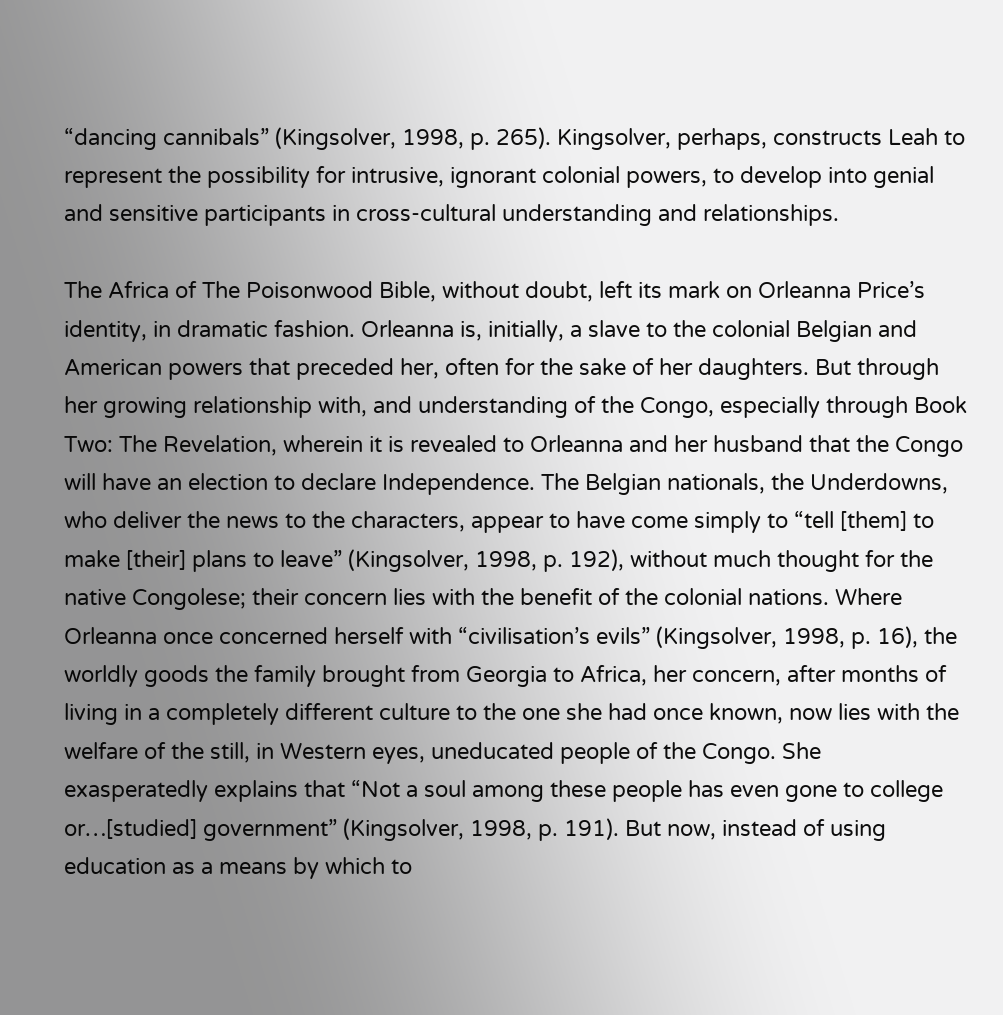“dancing cannibals” (Kingsolver, 1998, p. 265). Kingsolver, perhaps, constructs Leah to represent the possibility for intrusive, ignorant colonial powers, to develop into genial and sensitive participants in cross-cultural understanding and relationships.

The Africa of The Poisonwood Bible, without doubt, left its mark on Orleanna Price’s identity, in dramatic fashion. Orleanna is, initially, a slave to the colonial Belgian and American powers that preceded her, often for the sake of her daughters. But through her growing relationship with, and understanding of the Congo, especially through Book Two: The Revelation, wherein it is revealed to Orleanna and her husband that the Congo will have an election to declare Independence. The Belgian nationals, the Underdowns, who deliver the news to the characters, appear to have come simply to “tell [them] to make [their] plans to leave” (Kingsolver, 1998, p. 192), without much thought for the native Congolese; their concern lies with the benefit of the colonial nations. Where Orleanna once concerned herself with “civilisation’s evils” (Kingsolver, 1998, p. 16), the worldly goods the family brought from Georgia to Africa, her concern, after months of living in a completely different culture to the one she had once known, now lies with the welfare of the still, in Western eyes, uneducated people of the Congo. She exasperatedly explains that “Not a soul among these people has even gone to college or…[studied] government” (Kingsolver, 1998, p. 191). But now, instead of using education as a means by which to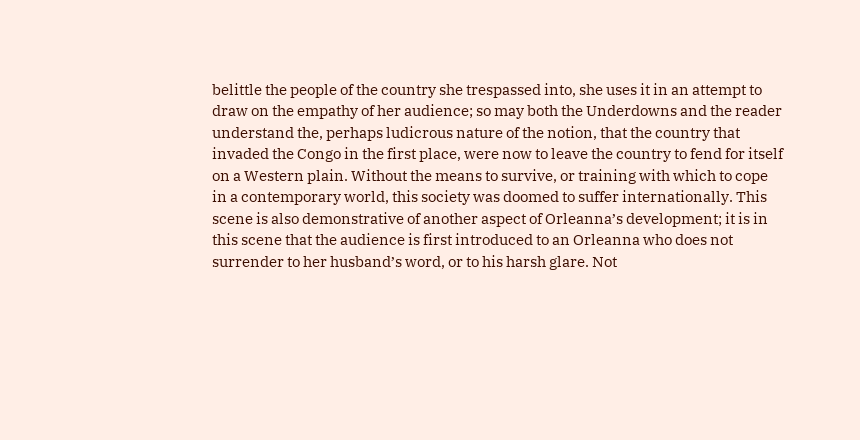belittle the people of the country she trespassed into, she uses it in an attempt to draw on the empathy of her audience; so may both the Underdowns and the reader understand the, perhaps ludicrous nature of the notion, that the country that invaded the Congo in the first place, were now to leave the country to fend for itself on a Western plain. Without the means to survive, or training with which to cope in a contemporary world, this society was doomed to suffer internationally. This scene is also demonstrative of another aspect of Orleanna’s development; it is in this scene that the audience is first introduced to an Orleanna who does not surrender to her husband’s word, or to his harsh glare. Not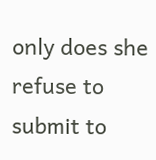only does she refuse to submit to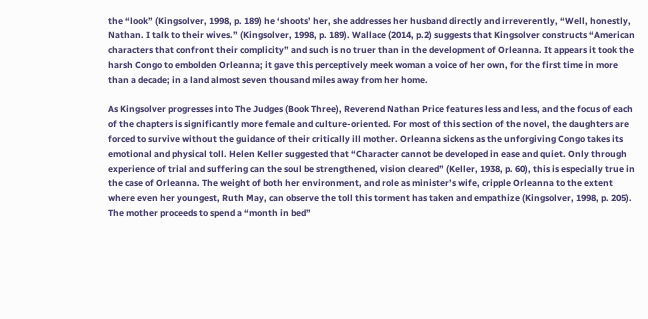the “look” (Kingsolver, 1998, p. 189) he ‘shoots’ her, she addresses her husband directly and irreverently, “Well, honestly, Nathan. I talk to their wives.” (Kingsolver, 1998, p. 189). Wallace (2014, p.2) suggests that Kingsolver constructs “American characters that confront their complicity” and such is no truer than in the development of Orleanna. It appears it took the harsh Congo to embolden Orleanna; it gave this perceptively meek woman a voice of her own, for the first time in more than a decade; in a land almost seven thousand miles away from her home.

As Kingsolver progresses into The Judges (Book Three), Reverend Nathan Price features less and less, and the focus of each of the chapters is significantly more female and culture-oriented. For most of this section of the novel, the daughters are forced to survive without the guidance of their critically ill mother. Orleanna sickens as the unforgiving Congo takes its emotional and physical toll. Helen Keller suggested that “Character cannot be developed in ease and quiet. Only through experience of trial and suffering can the soul be strengthened, vision cleared” (Keller, 1938, p. 60), this is especially true in the case of Orleanna. The weight of both her environment, and role as minister’s wife, cripple Orleanna to the extent where even her youngest, Ruth May, can observe the toll this torment has taken and empathize (Kingsolver, 1998, p. 205). The mother proceeds to spend a “month in bed”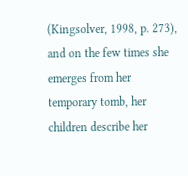(Kingsolver, 1998, p. 273), and on the few times she emerges from her temporary tomb, her children describe her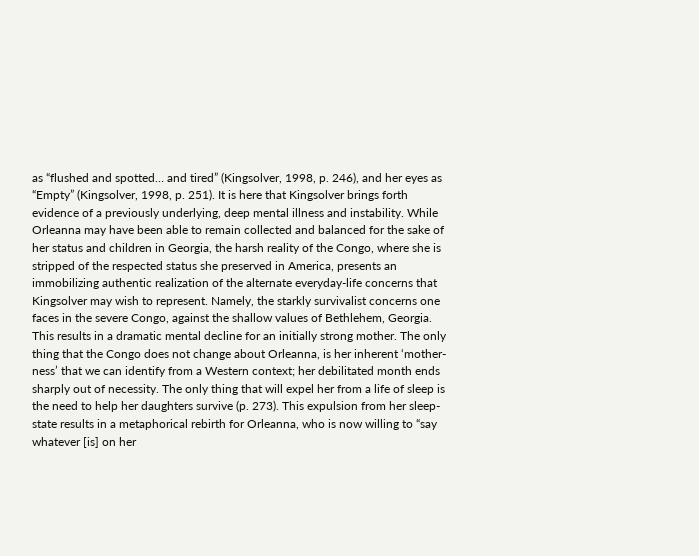as “flushed and spotted… and tired” (Kingsolver, 1998, p. 246), and her eyes as “Empty” (Kingsolver, 1998, p. 251). It is here that Kingsolver brings forth evidence of a previously underlying, deep mental illness and instability. While Orleanna may have been able to remain collected and balanced for the sake of her status and children in Georgia, the harsh reality of the Congo, where she is stripped of the respected status she preserved in America, presents an immobilizing authentic realization of the alternate everyday-life concerns that Kingsolver may wish to represent. Namely, the starkly survivalist concerns one faces in the severe Congo, against the shallow values of Bethlehem, Georgia. This results in a dramatic mental decline for an initially strong mother. The only thing that the Congo does not change about Orleanna, is her inherent ‘mother-ness’ that we can identify from a Western context; her debilitated month ends sharply out of necessity. The only thing that will expel her from a life of sleep is the need to help her daughters survive (p. 273). This expulsion from her sleep-state results in a metaphorical rebirth for Orleanna, who is now willing to “say whatever [is] on her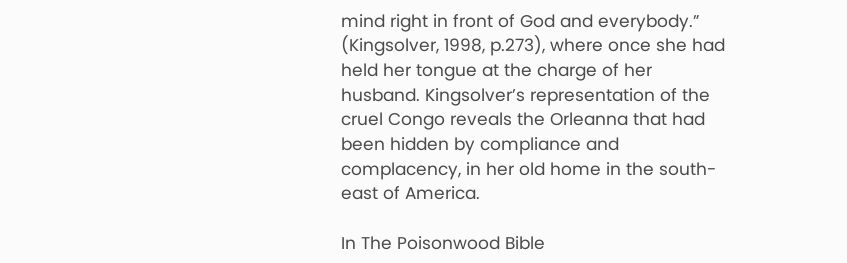mind right in front of God and everybody.” (Kingsolver, 1998, p.273), where once she had held her tongue at the charge of her husband. Kingsolver’s representation of the cruel Congo reveals the Orleanna that had been hidden by compliance and complacency, in her old home in the south-east of America.

In The Poisonwood Bible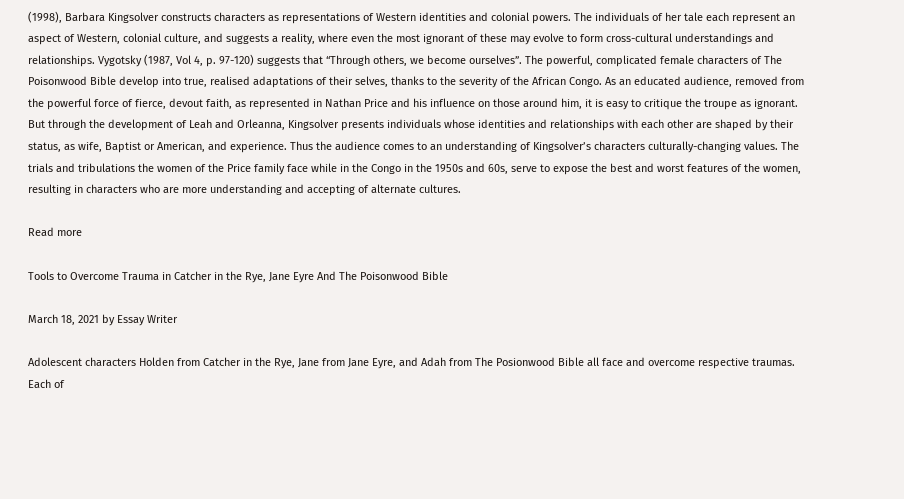(1998), Barbara Kingsolver constructs characters as representations of Western identities and colonial powers. The individuals of her tale each represent an aspect of Western, colonial culture, and suggests a reality, where even the most ignorant of these may evolve to form cross-cultural understandings and relationships. Vygotsky (1987, Vol 4, p. 97-120) suggests that “Through others, we become ourselves”. The powerful, complicated female characters of The Poisonwood Bible develop into true, realised adaptations of their selves, thanks to the severity of the African Congo. As an educated audience, removed from the powerful force of fierce, devout faith, as represented in Nathan Price and his influence on those around him, it is easy to critique the troupe as ignorant. But through the development of Leah and Orleanna, Kingsolver presents individuals whose identities and relationships with each other are shaped by their status, as wife, Baptist or American, and experience. Thus the audience comes to an understanding of Kingsolver’s characters culturally-changing values. The trials and tribulations the women of the Price family face while in the Congo in the 1950s and 60s, serve to expose the best and worst features of the women, resulting in characters who are more understanding and accepting of alternate cultures.

Read more

Tools to Overcome Trauma in Catcher in the Rye, Jane Eyre And The Poisonwood Bible

March 18, 2021 by Essay Writer

Adolescent characters Holden from Catcher in the Rye, Jane from Jane Eyre, and Adah from The Posionwood Bible all face and overcome respective traumas. Each of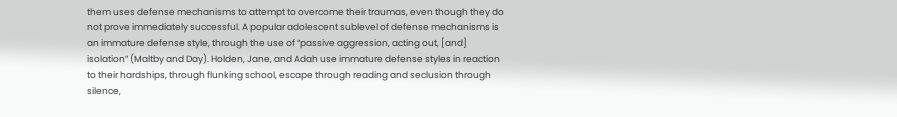them uses defense mechanisms to attempt to overcome their traumas, even though they do not prove immediately successful. A popular adolescent sublevel of defense mechanisms is an immature defense style, through the use of “passive aggression, acting out, [and] isolation” (Maltby and Day). Holden, Jane, and Adah use immature defense styles in reaction to their hardships, through flunking school, escape through reading and seclusion through silence,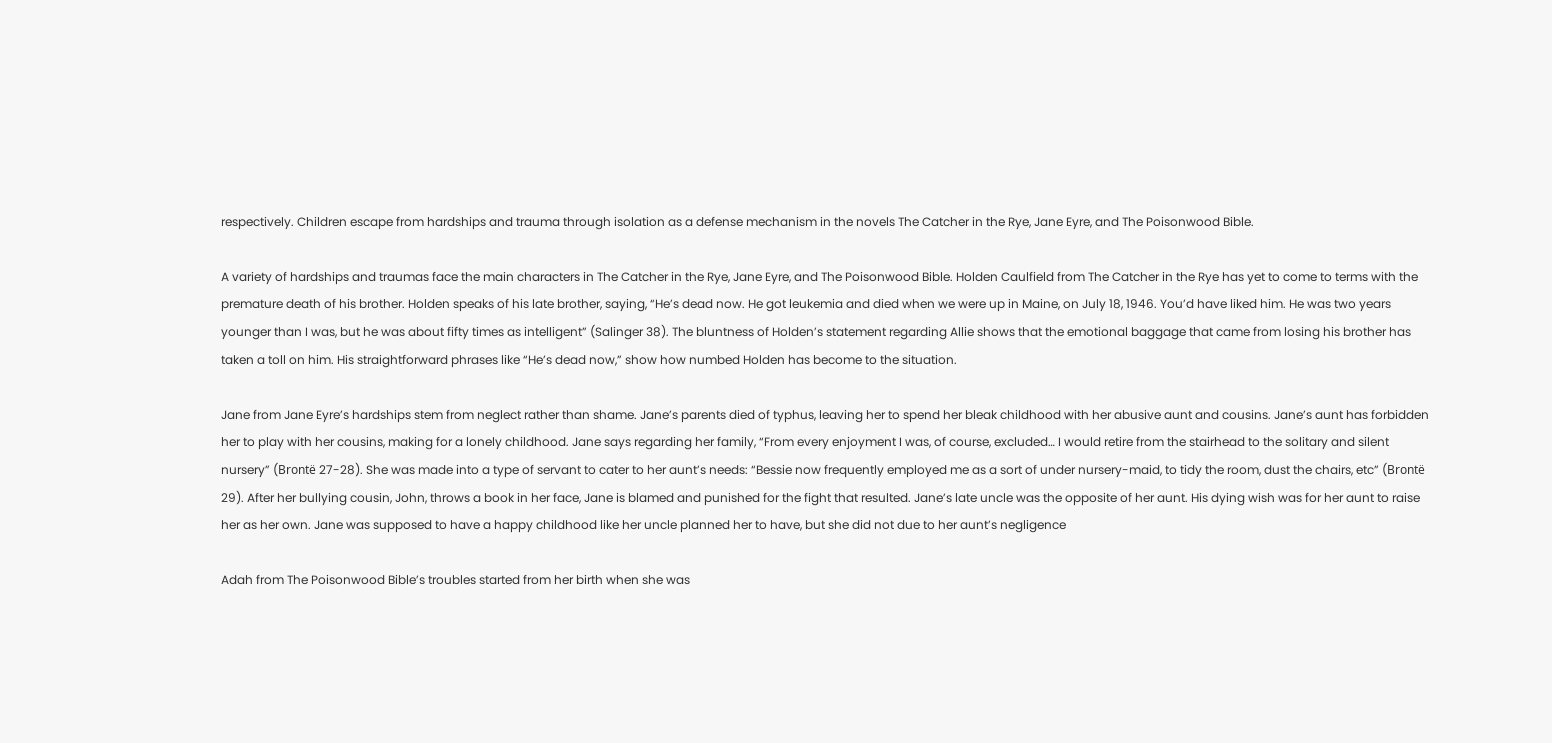respectively. Children escape from hardships and trauma through isolation as a defense mechanism in the novels The Catcher in the Rye, Jane Eyre, and The Poisonwood Bible.

A variety of hardships and traumas face the main characters in The Catcher in the Rye, Jane Eyre, and The Poisonwood Bible. Holden Caulfield from The Catcher in the Rye has yet to come to terms with the premature death of his brother. Holden speaks of his late brother, saying, “He’s dead now. He got leukemia and died when we were up in Maine, on July 18, 1946. You’d have liked him. He was two years younger than I was, but he was about fifty times as intelligent” (Salinger 38). The bluntness of Holden’s statement regarding Allie shows that the emotional baggage that came from losing his brother has taken a toll on him. His straightforward phrases like “He’s dead now,” show how numbed Holden has become to the situation.

Jane from Jane Eyre’s hardships stem from neglect rather than shame. Jane’s parents died of typhus, leaving her to spend her bleak childhood with her abusive aunt and cousins. Jane’s aunt has forbidden her to play with her cousins, making for a lonely childhood. Jane says regarding her family, “From every enjoyment I was, of course, excluded… I would retire from the stairhead to the solitary and silent nursery” (Brontë 27-28). She was made into a type of servant to cater to her aunt’s needs: “Bessie now frequently employed me as a sort of under nursery-maid, to tidy the room, dust the chairs, etc” (Brontë 29). After her bullying cousin, John, throws a book in her face, Jane is blamed and punished for the fight that resulted. Jane’s late uncle was the opposite of her aunt. His dying wish was for her aunt to raise her as her own. Jane was supposed to have a happy childhood like her uncle planned her to have, but she did not due to her aunt’s negligence

Adah from The Poisonwood Bible’s troubles started from her birth when she was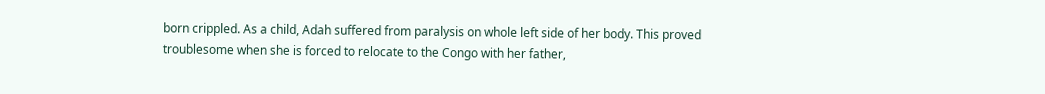born crippled. As a child, Adah suffered from paralysis on whole left side of her body. This proved troublesome when she is forced to relocate to the Congo with her father,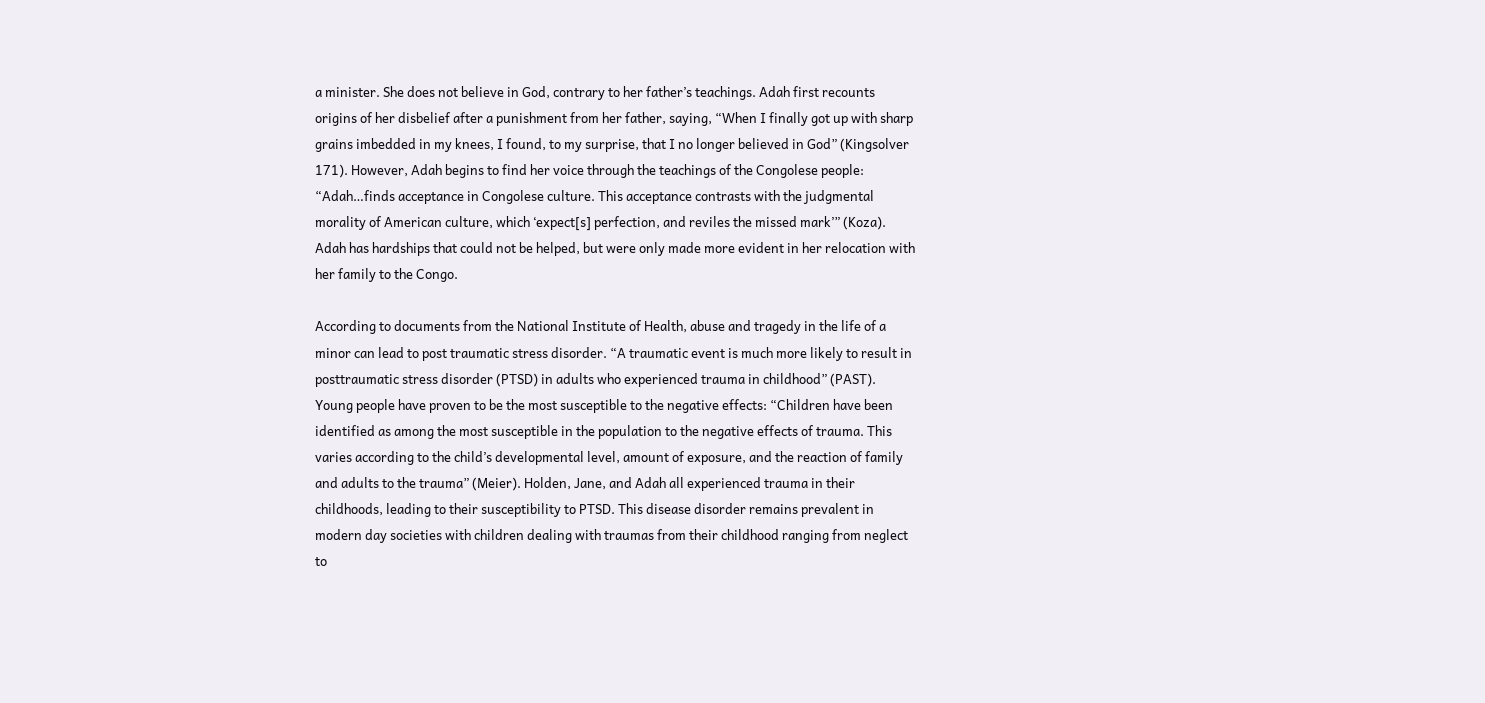a minister. She does not believe in God, contrary to her father’s teachings. Adah first recounts origins of her disbelief after a punishment from her father, saying, “When I finally got up with sharp grains imbedded in my knees, I found, to my surprise, that I no longer believed in God” (Kingsolver 171). However, Adah begins to find her voice through the teachings of the Congolese people: “Adah…finds acceptance in Congolese culture. This acceptance contrasts with the judgmental morality of American culture, which ‘expect[s] perfection, and reviles the missed mark’” (Koza). Adah has hardships that could not be helped, but were only made more evident in her relocation with her family to the Congo.

According to documents from the National Institute of Health, abuse and tragedy in the life of a minor can lead to post traumatic stress disorder. “A traumatic event is much more likely to result in posttraumatic stress disorder (PTSD) in adults who experienced trauma in childhood” (PAST). Young people have proven to be the most susceptible to the negative effects: “Children have been identified as among the most susceptible in the population to the negative effects of trauma. This varies according to the child’s developmental level, amount of exposure, and the reaction of family and adults to the trauma” (Meier). Holden, Jane, and Adah all experienced trauma in their childhoods, leading to their susceptibility to PTSD. This disease disorder remains prevalent in modern day societies with children dealing with traumas from their childhood ranging from neglect to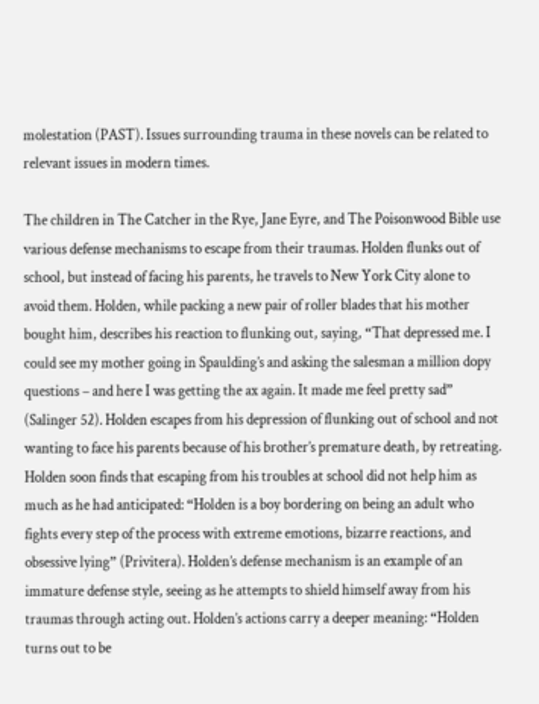molestation (PAST). Issues surrounding trauma in these novels can be related to relevant issues in modern times.

The children in The Catcher in the Rye, Jane Eyre, and The Poisonwood Bible use various defense mechanisms to escape from their traumas. Holden flunks out of school, but instead of facing his parents, he travels to New York City alone to avoid them. Holden, while packing a new pair of roller blades that his mother bought him, describes his reaction to flunking out, saying, “That depressed me. I could see my mother going in Spaulding’s and asking the salesman a million dopy questions – and here I was getting the ax again. It made me feel pretty sad” (Salinger 52). Holden escapes from his depression of flunking out of school and not wanting to face his parents because of his brother’s premature death, by retreating. Holden soon finds that escaping from his troubles at school did not help him as much as he had anticipated: “Holden is a boy bordering on being an adult who fights every step of the process with extreme emotions, bizarre reactions, and obsessive lying” (Privitera). Holden’s defense mechanism is an example of an immature defense style, seeing as he attempts to shield himself away from his traumas through acting out. Holden’s actions carry a deeper meaning: “Holden turns out to be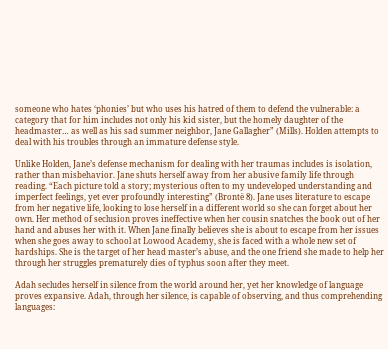someone who hates ‘phonies’ but who uses his hatred of them to defend the vulnerable: a category that for him includes not only his kid sister, but the homely daughter of the headmaster… as well as his sad summer neighbor, Jane Gallagher” (Mills). Holden attempts to deal with his troubles through an immature defense style.

Unlike Holden, Jane’s defense mechanism for dealing with her traumas includes is isolation, rather than misbehavior. Jane shuts herself away from her abusive family life through reading. “Each picture told a story; mysterious often to my undeveloped understanding and imperfect feelings, yet ever profoundly interesting” (Brontë 8). Jane uses literature to escape from her negative life, looking to lose herself in a different world so she can forget about her own. Her method of seclusion proves ineffective when her cousin snatches the book out of her hand and abuses her with it. When Jane finally believes she is about to escape from her issues when she goes away to school at Lowood Academy, she is faced with a whole new set of hardships. She is the target of her head master’s abuse, and the one friend she made to help her through her struggles prematurely dies of typhus soon after they meet.

Adah secludes herself in silence from the world around her, yet her knowledge of language proves expansive. Adah, through her silence, is capable of observing, and thus comprehending languages: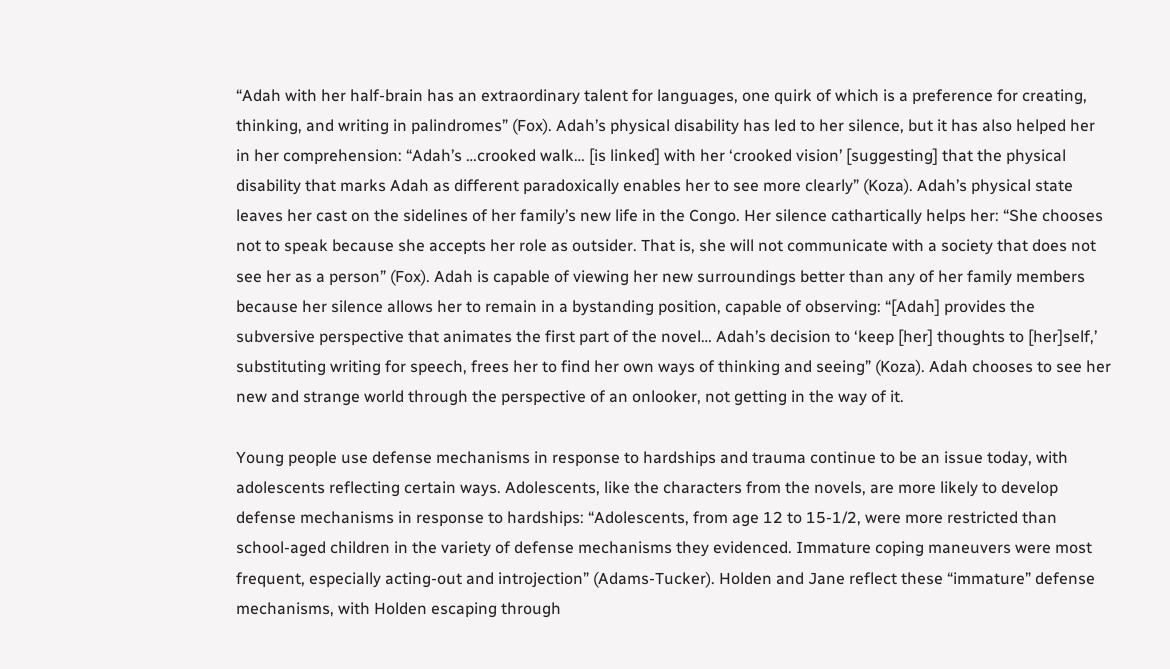“Adah with her half-brain has an extraordinary talent for languages, one quirk of which is a preference for creating, thinking, and writing in palindromes” (Fox). Adah’s physical disability has led to her silence, but it has also helped her in her comprehension: “Adah’s …crooked walk… [is linked] with her ‘crooked vision’ [suggesting] that the physical disability that marks Adah as different paradoxically enables her to see more clearly” (Koza). Adah’s physical state leaves her cast on the sidelines of her family’s new life in the Congo. Her silence cathartically helps her: “She chooses not to speak because she accepts her role as outsider. That is, she will not communicate with a society that does not see her as a person” (Fox). Adah is capable of viewing her new surroundings better than any of her family members because her silence allows her to remain in a bystanding position, capable of observing: “[Adah] provides the subversive perspective that animates the first part of the novel… Adah’s decision to ‘keep [her] thoughts to [her]self,’ substituting writing for speech, frees her to find her own ways of thinking and seeing” (Koza). Adah chooses to see her new and strange world through the perspective of an onlooker, not getting in the way of it.

Young people use defense mechanisms in response to hardships and trauma continue to be an issue today, with adolescents reflecting certain ways. Adolescents, like the characters from the novels, are more likely to develop defense mechanisms in response to hardships: “Adolescents, from age 12 to 15-1/2, were more restricted than school-aged children in the variety of defense mechanisms they evidenced. Immature coping maneuvers were most frequent, especially acting-out and introjection” (Adams-Tucker). Holden and Jane reflect these “immature” defense mechanisms, with Holden escaping through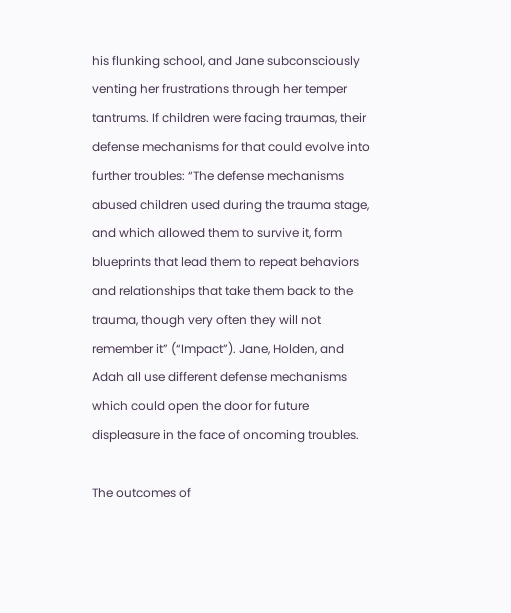his flunking school, and Jane subconsciously venting her frustrations through her temper tantrums. If children were facing traumas, their defense mechanisms for that could evolve into further troubles: “The defense mechanisms abused children used during the trauma stage, and which allowed them to survive it, form blueprints that lead them to repeat behaviors and relationships that take them back to the trauma, though very often they will not remember it” (“Impact”). Jane, Holden, and Adah all use different defense mechanisms which could open the door for future displeasure in the face of oncoming troubles.

The outcomes of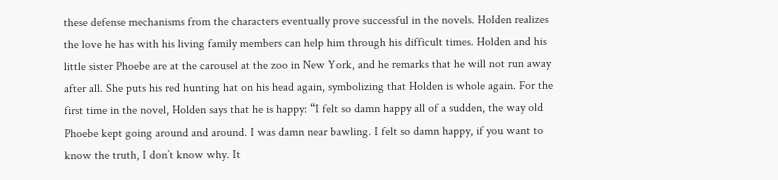these defense mechanisms from the characters eventually prove successful in the novels. Holden realizes the love he has with his living family members can help him through his difficult times. Holden and his little sister Phoebe are at the carousel at the zoo in New York, and he remarks that he will not run away after all. She puts his red hunting hat on his head again, symbolizing that Holden is whole again. For the first time in the novel, Holden says that he is happy: “I felt so damn happy all of a sudden, the way old Phoebe kept going around and around. I was damn near bawling. I felt so damn happy, if you want to know the truth, I don’t know why. It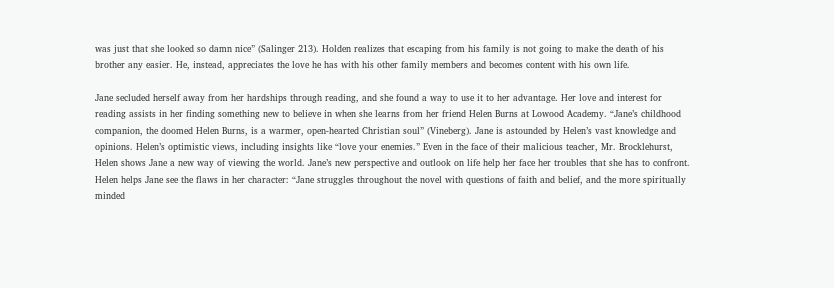was just that she looked so damn nice” (Salinger 213). Holden realizes that escaping from his family is not going to make the death of his brother any easier. He, instead, appreciates the love he has with his other family members and becomes content with his own life.

Jane secluded herself away from her hardships through reading, and she found a way to use it to her advantage. Her love and interest for reading assists in her finding something new to believe in when she learns from her friend Helen Burns at Lowood Academy. “Jane’s childhood companion, the doomed Helen Burns, is a warmer, open-hearted Christian soul” (Vineberg). Jane is astounded by Helen’s vast knowledge and opinions. Helen’s optimistic views, including insights like “love your enemies.” Even in the face of their malicious teacher, Mr. Brocklehurst, Helen shows Jane a new way of viewing the world. Jane’s new perspective and outlook on life help her face her troubles that she has to confront. Helen helps Jane see the flaws in her character: “Jane struggles throughout the novel with questions of faith and belief, and the more spiritually minded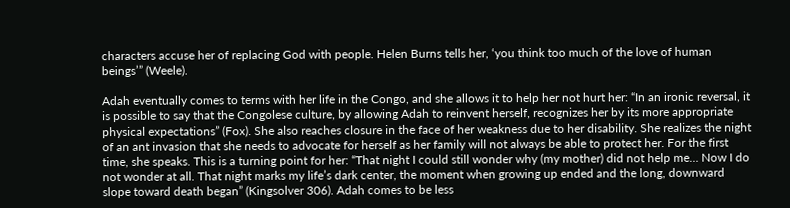characters accuse her of replacing God with people. Helen Burns tells her, ‘you think too much of the love of human beings’” (Weele).

Adah eventually comes to terms with her life in the Congo, and she allows it to help her not hurt her: “In an ironic reversal, it is possible to say that the Congolese culture, by allowing Adah to reinvent herself, recognizes her by its more appropriate physical expectations” (Fox). She also reaches closure in the face of her weakness due to her disability. She realizes the night of an ant invasion that she needs to advocate for herself as her family will not always be able to protect her. For the first time, she speaks. This is a turning point for her: “That night I could still wonder why (my mother) did not help me… Now I do not wonder at all. That night marks my life’s dark center, the moment when growing up ended and the long, downward slope toward death began” (Kingsolver 306). Adah comes to be less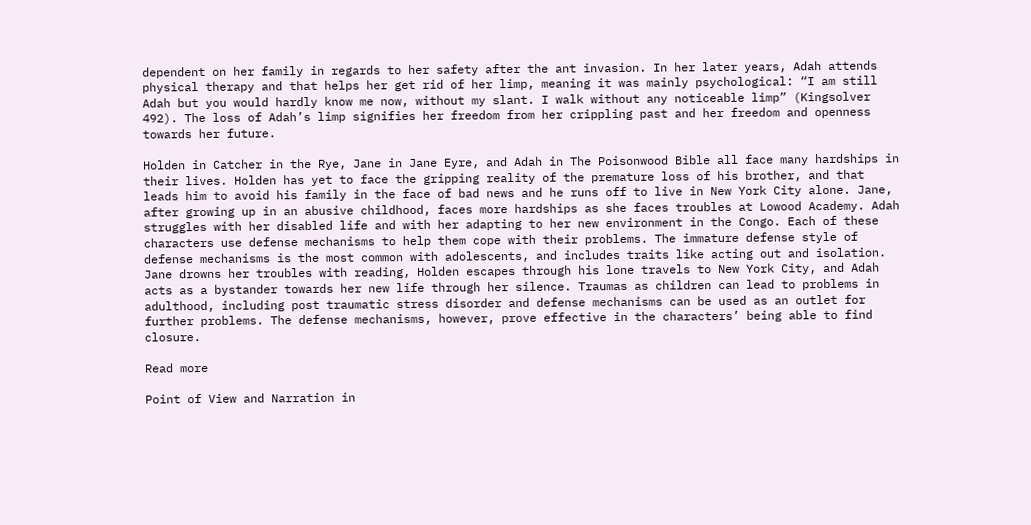dependent on her family in regards to her safety after the ant invasion. In her later years, Adah attends physical therapy and that helps her get rid of her limp, meaning it was mainly psychological: “I am still Adah but you would hardly know me now, without my slant. I walk without any noticeable limp” (Kingsolver 492). The loss of Adah’s limp signifies her freedom from her crippling past and her freedom and openness towards her future.

Holden in Catcher in the Rye, Jane in Jane Eyre, and Adah in The Poisonwood Bible all face many hardships in their lives. Holden has yet to face the gripping reality of the premature loss of his brother, and that leads him to avoid his family in the face of bad news and he runs off to live in New York City alone. Jane, after growing up in an abusive childhood, faces more hardships as she faces troubles at Lowood Academy. Adah struggles with her disabled life and with her adapting to her new environment in the Congo. Each of these characters use defense mechanisms to help them cope with their problems. The immature defense style of defense mechanisms is the most common with adolescents, and includes traits like acting out and isolation. Jane drowns her troubles with reading, Holden escapes through his lone travels to New York City, and Adah acts as a bystander towards her new life through her silence. Traumas as children can lead to problems in adulthood, including post traumatic stress disorder and defense mechanisms can be used as an outlet for further problems. The defense mechanisms, however, prove effective in the characters’ being able to find closure.

Read more

Point of View and Narration in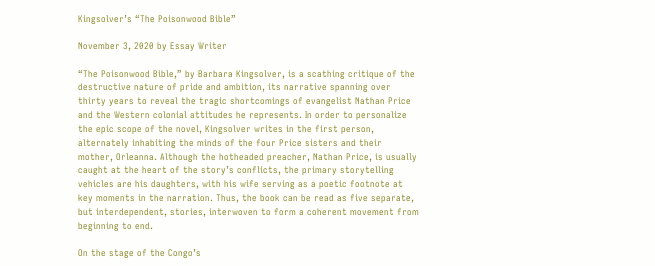Kingsolver’s “The Poisonwood Bible”

November 3, 2020 by Essay Writer

“The Poisonwood Bible,” by Barbara Kingsolver, is a scathing critique of the destructive nature of pride and ambition, its narrative spanning over thirty years to reveal the tragic shortcomings of evangelist Nathan Price and the Western colonial attitudes he represents. In order to personalize the epic scope of the novel, Kingsolver writes in the first person, alternately inhabiting the minds of the four Price sisters and their mother, Orleanna. Although the hotheaded preacher, Nathan Price, is usually caught at the heart of the story’s conflicts, the primary storytelling vehicles are his daughters, with his wife serving as a poetic footnote at key moments in the narration. Thus, the book can be read as five separate, but interdependent, stories, interwoven to form a coherent movement from beginning to end.

On the stage of the Congo’s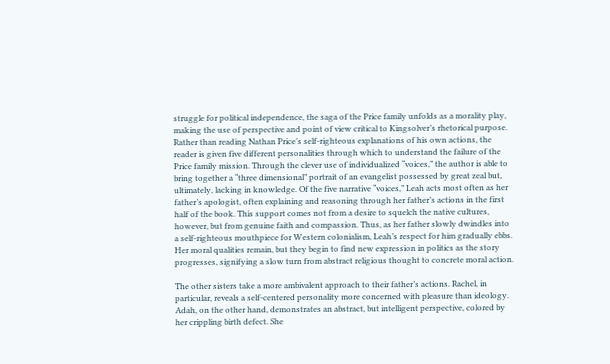struggle for political independence, the saga of the Price family unfolds as a morality play, making the use of perspective and point of view critical to Kingsolver’s rhetorical purpose. Rather than reading Nathan Price’s self-righteous explanations of his own actions, the reader is given five different personalities through which to understand the failure of the Price family mission. Through the clever use of individualized “voices,” the author is able to bring together a “three dimensional” portrait of an evangelist possessed by great zeal but, ultimately, lacking in knowledge. Of the five narrative “voices,” Leah acts most often as her father’s apologist, often explaining and reasoning through her father’s actions in the first half of the book. This support comes not from a desire to squelch the native cultures, however, but from genuine faith and compassion. Thus, as her father slowly dwindles into a self-righteous mouthpiece for Western colonialism, Leah’s respect for him gradually ebbs. Her moral qualities remain, but they begin to find new expression in politics as the story progresses, signifying a slow turn from abstract religious thought to concrete moral action.

The other sisters take a more ambivalent approach to their father’s actions. Rachel, in particular, reveals a self-centered personality more concerned with pleasure than ideology. Adah, on the other hand, demonstrates an abstract, but intelligent perspective, colored by her crippling birth defect. She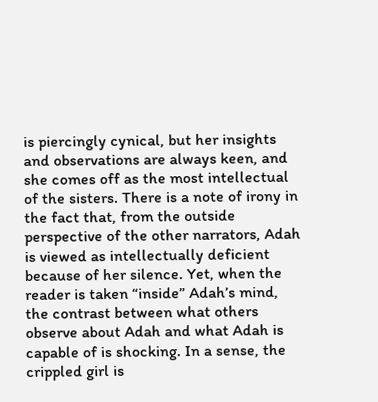is piercingly cynical, but her insights and observations are always keen, and she comes off as the most intellectual of the sisters. There is a note of irony in the fact that, from the outside perspective of the other narrators, Adah is viewed as intellectually deficient because of her silence. Yet, when the reader is taken “inside” Adah’s mind, the contrast between what others observe about Adah and what Adah is capable of is shocking. In a sense, the crippled girl is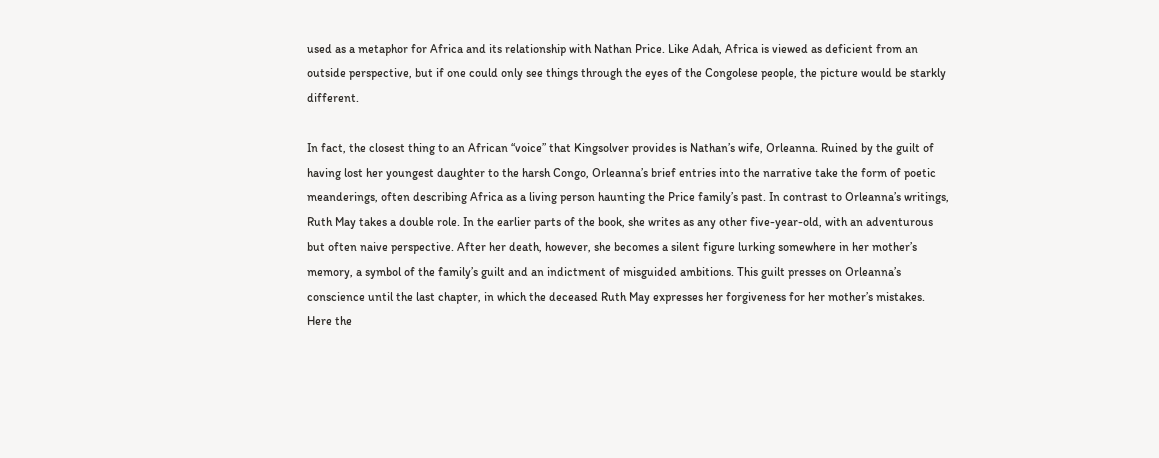used as a metaphor for Africa and its relationship with Nathan Price. Like Adah, Africa is viewed as deficient from an outside perspective, but if one could only see things through the eyes of the Congolese people, the picture would be starkly different.

In fact, the closest thing to an African “voice” that Kingsolver provides is Nathan’s wife, Orleanna. Ruined by the guilt of having lost her youngest daughter to the harsh Congo, Orleanna’s brief entries into the narrative take the form of poetic meanderings, often describing Africa as a living person haunting the Price family’s past. In contrast to Orleanna’s writings, Ruth May takes a double role. In the earlier parts of the book, she writes as any other five-year-old, with an adventurous but often naive perspective. After her death, however, she becomes a silent figure lurking somewhere in her mother’s memory, a symbol of the family’s guilt and an indictment of misguided ambitions. This guilt presses on Orleanna’s conscience until the last chapter, in which the deceased Ruth May expresses her forgiveness for her mother’s mistakes. Here the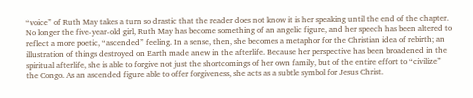“voice” of Ruth May takes a turn so drastic that the reader does not know it is her speaking until the end of the chapter. No longer the five-year-old girl, Ruth May has become something of an angelic figure, and her speech has been altered to reflect a more poetic, “ascended” feeling. In a sense, then, she becomes a metaphor for the Christian idea of rebirth; an illustration of things destroyed on Earth made anew in the afterlife. Because her perspective has been broadened in the spiritual afterlife, she is able to forgive not just the shortcomings of her own family, but of the entire effort to “civilize” the Congo. As an ascended figure able to offer forgiveness, she acts as a subtle symbol for Jesus Christ.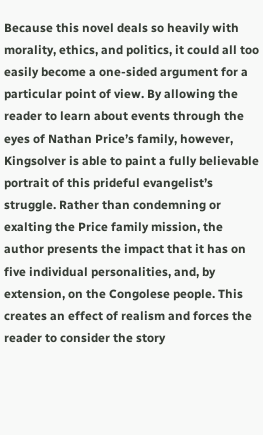Because this novel deals so heavily with morality, ethics, and politics, it could all too easily become a one-sided argument for a particular point of view. By allowing the reader to learn about events through the eyes of Nathan Price’s family, however, Kingsolver is able to paint a fully believable portrait of this prideful evangelist’s struggle. Rather than condemning or exalting the Price family mission, the author presents the impact that it has on five individual personalities, and, by extension, on the Congolese people. This creates an effect of realism and forces the reader to consider the story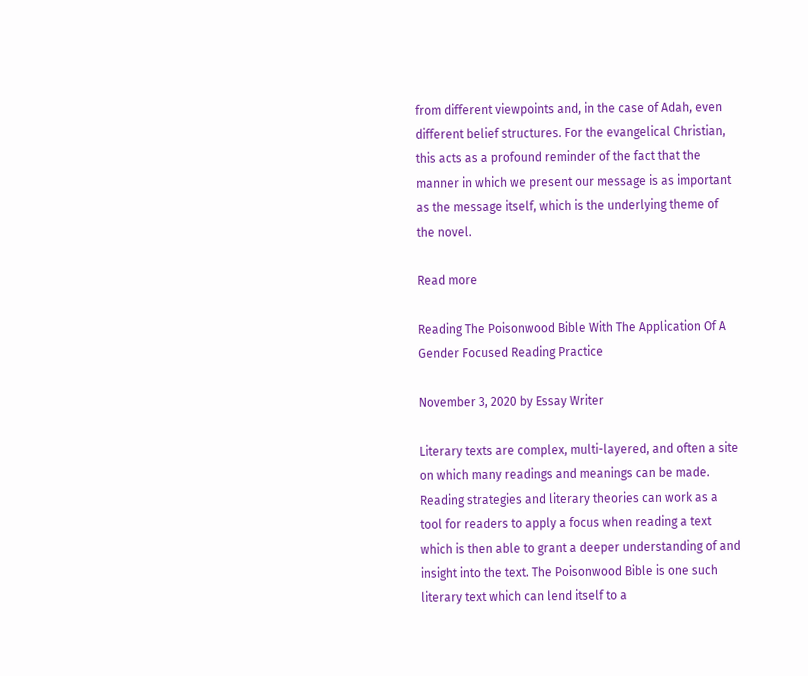from different viewpoints and, in the case of Adah, even different belief structures. For the evangelical Christian, this acts as a profound reminder of the fact that the manner in which we present our message is as important as the message itself, which is the underlying theme of the novel.

Read more

Reading The Poisonwood Bible With The Application Of A Gender Focused Reading Practice

November 3, 2020 by Essay Writer

Literary texts are complex, multi-layered, and often a site on which many readings and meanings can be made. Reading strategies and literary theories can work as a tool for readers to apply a focus when reading a text which is then able to grant a deeper understanding of and insight into the text. The Poisonwood Bible is one such literary text which can lend itself to a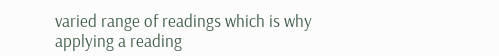varied range of readings which is why applying a reading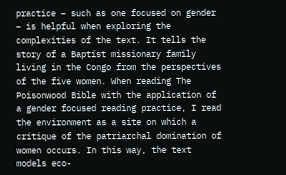practice – such as one focused on gender – is helpful when exploring the complexities of the text. It tells the story of a Baptist missionary family living in the Congo from the perspectives of the five women. When reading The Poisonwood Bible with the application of a gender focused reading practice, I read the environment as a site on which a critique of the patriarchal domination of women occurs. In this way, the text models eco-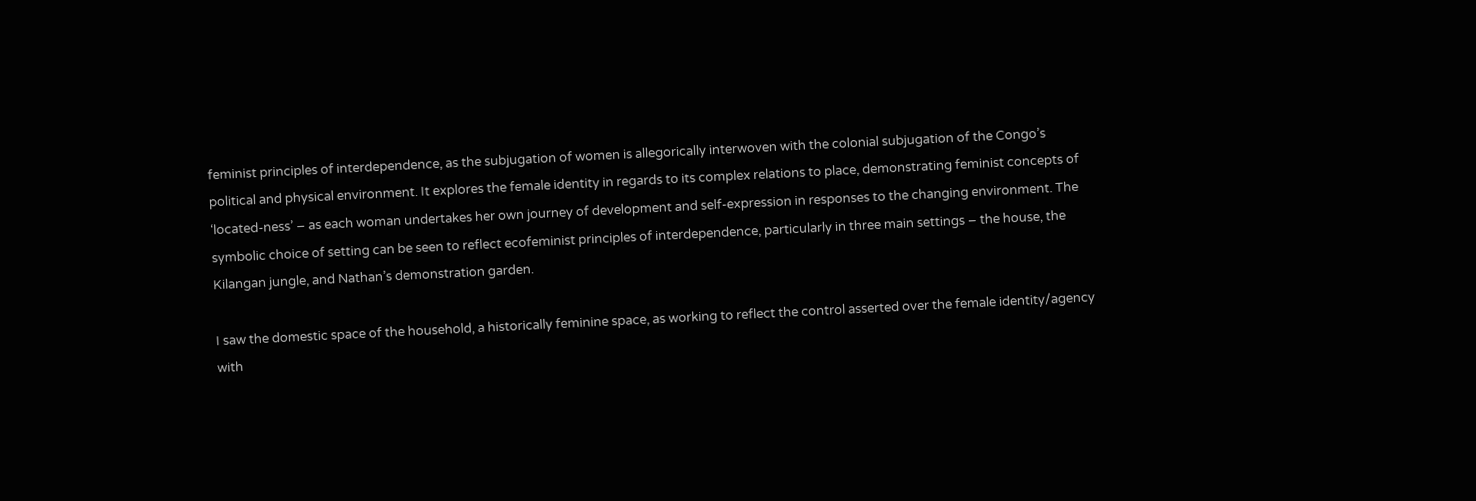feminist principles of interdependence, as the subjugation of women is allegorically interwoven with the colonial subjugation of the Congo’s political and physical environment. It explores the female identity in regards to its complex relations to place, demonstrating feminist concepts of ‘located-ness’ – as each woman undertakes her own journey of development and self-expression in responses to the changing environment. The symbolic choice of setting can be seen to reflect ecofeminist principles of interdependence, particularly in three main settings – the house, the Kilangan jungle, and Nathan’s demonstration garden.

I saw the domestic space of the household, a historically feminine space, as working to reflect the control asserted over the female identity/agency with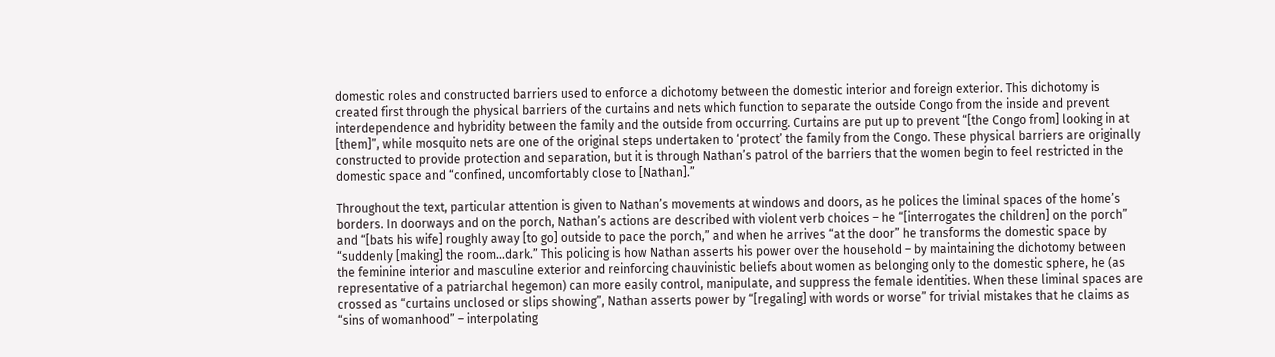domestic roles and constructed barriers used to enforce a dichotomy between the domestic interior and foreign exterior. This dichotomy is created first through the physical barriers of the curtains and nets which function to separate the outside Congo from the inside and prevent interdependence and hybridity between the family and the outside from occurring. Curtains are put up to prevent “[the Congo from] looking in at [them]”, while mosquito nets are one of the original steps undertaken to ‘protect’ the family from the Congo. These physical barriers are originally constructed to provide protection and separation, but it is through Nathan’s patrol of the barriers that the women begin to feel restricted in the domestic space and “confined, uncomfortably close to [Nathan].”

Throughout the text, particular attention is given to Nathan’s movements at windows and doors, as he polices the liminal spaces of the home’s borders. In doorways and on the porch, Nathan’s actions are described with violent verb choices – he “[interrogates the children] on the porch” and “[bats his wife] roughly away [to go] outside to pace the porch,” and when he arrives “at the door” he transforms the domestic space by “suddenly [making] the room…dark.” This policing is how Nathan asserts his power over the household – by maintaining the dichotomy between the feminine interior and masculine exterior and reinforcing chauvinistic beliefs about women as belonging only to the domestic sphere, he (as representative of a patriarchal hegemon) can more easily control, manipulate, and suppress the female identities. When these liminal spaces are crossed as “curtains unclosed or slips showing”, Nathan asserts power by “[regaling] with words or worse” for trivial mistakes that he claims as “sins of womanhood” – interpolating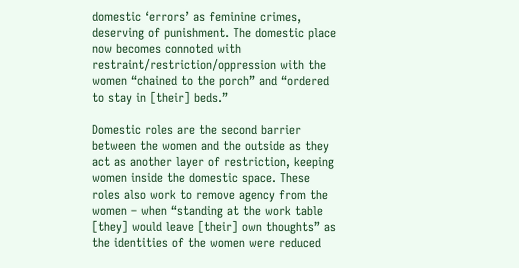domestic ‘errors’ as feminine crimes, deserving of punishment. The domestic place now becomes connoted with restraint/restriction/oppression with the women “chained to the porch” and “ordered to stay in [their] beds.”

Domestic roles are the second barrier between the women and the outside as they act as another layer of restriction, keeping women inside the domestic space. These roles also work to remove agency from the women – when “standing at the work table [they] would leave [their] own thoughts” as the identities of the women were reduced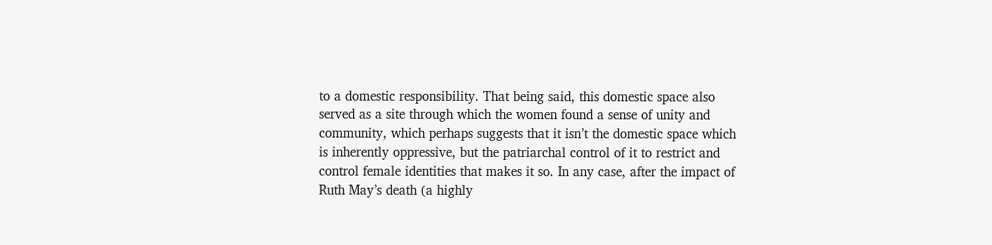to a domestic responsibility. That being said, this domestic space also served as a site through which the women found a sense of unity and community, which perhaps suggests that it isn’t the domestic space which is inherently oppressive, but the patriarchal control of it to restrict and control female identities that makes it so. In any case, after the impact of Ruth May’s death (a highly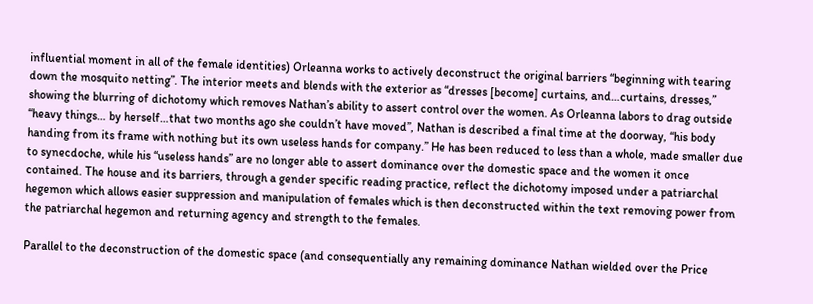influential moment in all of the female identities) Orleanna works to actively deconstruct the original barriers “beginning with tearing down the mosquito netting”. The interior meets and blends with the exterior as “dresses [become] curtains, and…curtains, dresses,” showing the blurring of dichotomy which removes Nathan’s ability to assert control over the women. As Orleanna labors to drag outside “heavy things… by herself…that two months ago she couldn’t have moved”, Nathan is described a final time at the doorway, “his body handing from its frame with nothing but its own useless hands for company.” He has been reduced to less than a whole, made smaller due to synecdoche, while his “useless hands” are no longer able to assert dominance over the domestic space and the women it once contained. The house and its barriers, through a gender specific reading practice, reflect the dichotomy imposed under a patriarchal hegemon which allows easier suppression and manipulation of females which is then deconstructed within the text removing power from the patriarchal hegemon and returning agency and strength to the females.

Parallel to the deconstruction of the domestic space (and consequentially any remaining dominance Nathan wielded over the Price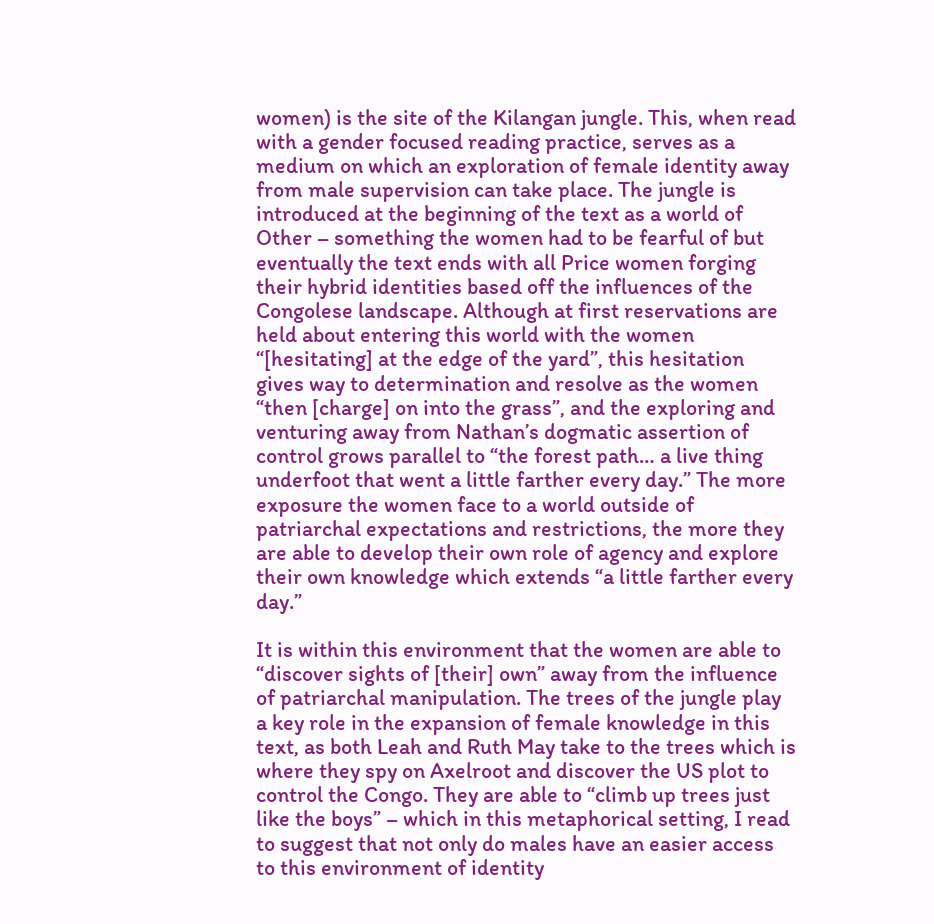women) is the site of the Kilangan jungle. This, when read with a gender focused reading practice, serves as a medium on which an exploration of female identity away from male supervision can take place. The jungle is introduced at the beginning of the text as a world of Other – something the women had to be fearful of but eventually the text ends with all Price women forging their hybrid identities based off the influences of the Congolese landscape. Although at first reservations are held about entering this world with the women “[hesitating] at the edge of the yard”, this hesitation gives way to determination and resolve as the women “then [charge] on into the grass”, and the exploring and venturing away from Nathan’s dogmatic assertion of control grows parallel to “the forest path… a live thing underfoot that went a little farther every day.” The more exposure the women face to a world outside of patriarchal expectations and restrictions, the more they are able to develop their own role of agency and explore their own knowledge which extends “a little farther every day.”

It is within this environment that the women are able to “discover sights of [their] own” away from the influence of patriarchal manipulation. The trees of the jungle play a key role in the expansion of female knowledge in this text, as both Leah and Ruth May take to the trees which is where they spy on Axelroot and discover the US plot to control the Congo. They are able to “climb up trees just like the boys” – which in this metaphorical setting, I read to suggest that not only do males have an easier access to this environment of identity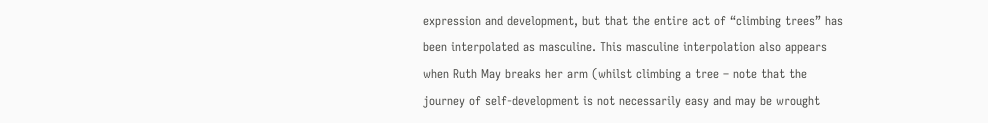expression and development, but that the entire act of “climbing trees” has been interpolated as masculine. This masculine interpolation also appears when Ruth May breaks her arm (whilst climbing a tree – note that the journey of self-development is not necessarily easy and may be wrought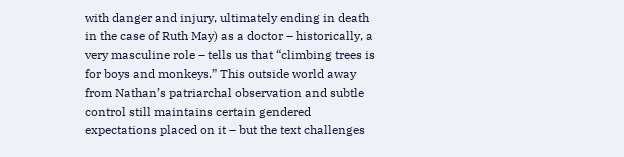with danger and injury, ultimately ending in death in the case of Ruth May) as a doctor – historically, a very masculine role – tells us that “climbing trees is for boys and monkeys.” This outside world away from Nathan’s patriarchal observation and subtle control still maintains certain gendered expectations placed on it – but the text challenges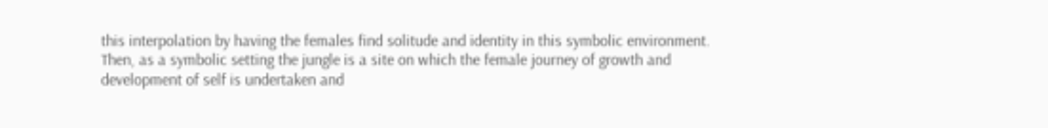this interpolation by having the females find solitude and identity in this symbolic environment. Then, as a symbolic setting the jungle is a site on which the female journey of growth and development of self is undertaken and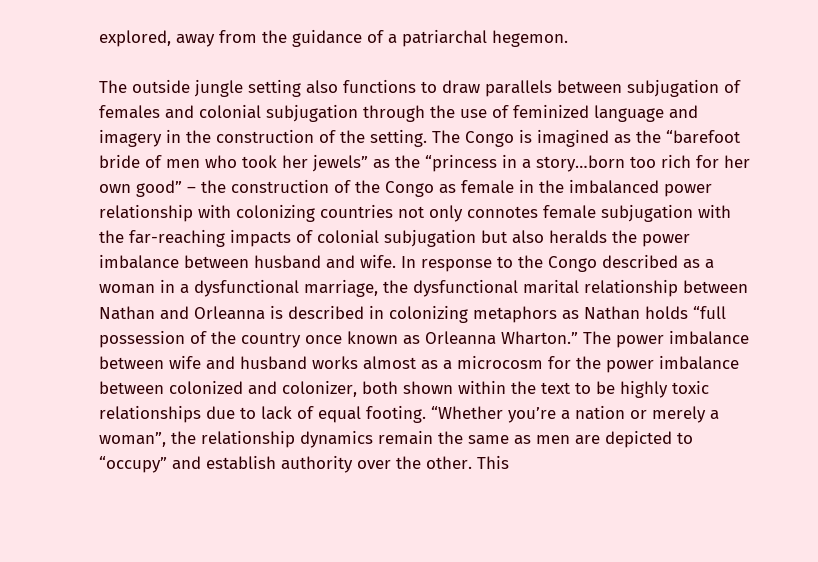explored, away from the guidance of a patriarchal hegemon.

The outside jungle setting also functions to draw parallels between subjugation of females and colonial subjugation through the use of feminized language and imagery in the construction of the setting. The Congo is imagined as the “barefoot bride of men who took her jewels” as the “princess in a story…born too rich for her own good” – the construction of the Congo as female in the imbalanced power relationship with colonizing countries not only connotes female subjugation with the far-reaching impacts of colonial subjugation but also heralds the power imbalance between husband and wife. In response to the Congo described as a woman in a dysfunctional marriage, the dysfunctional marital relationship between Nathan and Orleanna is described in colonizing metaphors as Nathan holds “full possession of the country once known as Orleanna Wharton.” The power imbalance between wife and husband works almost as a microcosm for the power imbalance between colonized and colonizer, both shown within the text to be highly toxic relationships due to lack of equal footing. “Whether you’re a nation or merely a woman”, the relationship dynamics remain the same as men are depicted to “occupy” and establish authority over the other. This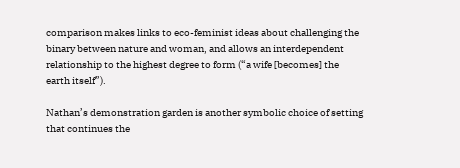comparison makes links to eco-feminist ideas about challenging the binary between nature and woman, and allows an interdependent relationship to the highest degree to form (“a wife [becomes] the earth itself”).

Nathan’s demonstration garden is another symbolic choice of setting that continues the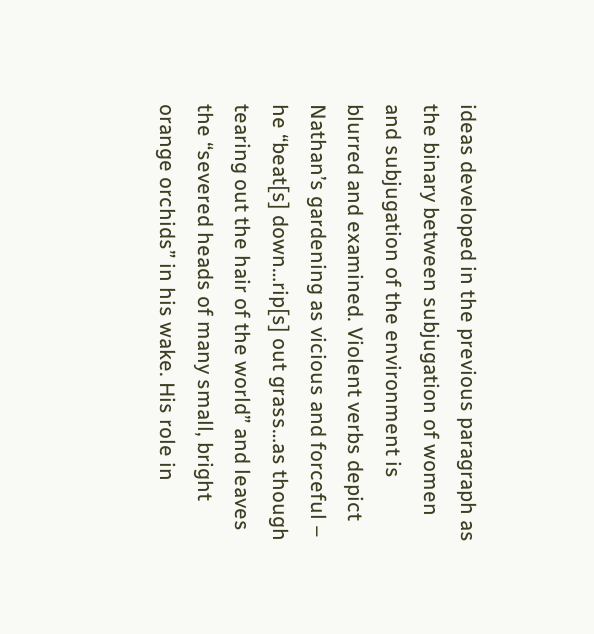ideas developed in the previous paragraph as the binary between subjugation of women and subjugation of the environment is blurred and examined. Violent verbs depict Nathan’s gardening as vicious and forceful – he “beat[s] down…rip[s] out grass…as though tearing out the hair of the world” and leaves the “severed heads of many small, bright orange orchids” in his wake. His role in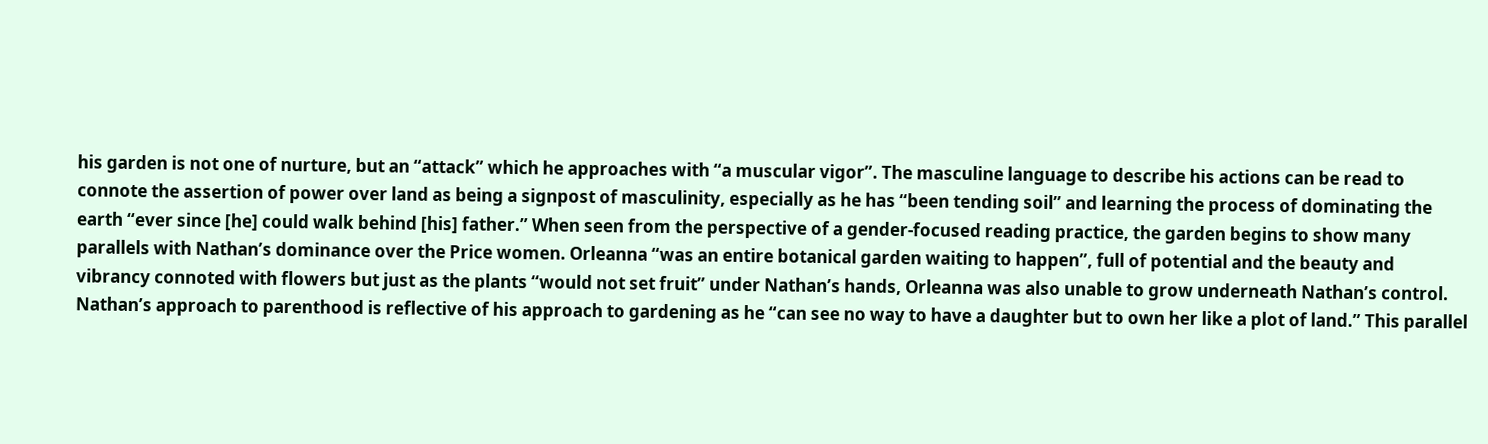his garden is not one of nurture, but an “attack” which he approaches with “a muscular vigor”. The masculine language to describe his actions can be read to connote the assertion of power over land as being a signpost of masculinity, especially as he has “been tending soil” and learning the process of dominating the earth “ever since [he] could walk behind [his] father.” When seen from the perspective of a gender-focused reading practice, the garden begins to show many parallels with Nathan’s dominance over the Price women. Orleanna “was an entire botanical garden waiting to happen”, full of potential and the beauty and vibrancy connoted with flowers but just as the plants “would not set fruit” under Nathan’s hands, Orleanna was also unable to grow underneath Nathan’s control. Nathan’s approach to parenthood is reflective of his approach to gardening as he “can see no way to have a daughter but to own her like a plot of land.” This parallel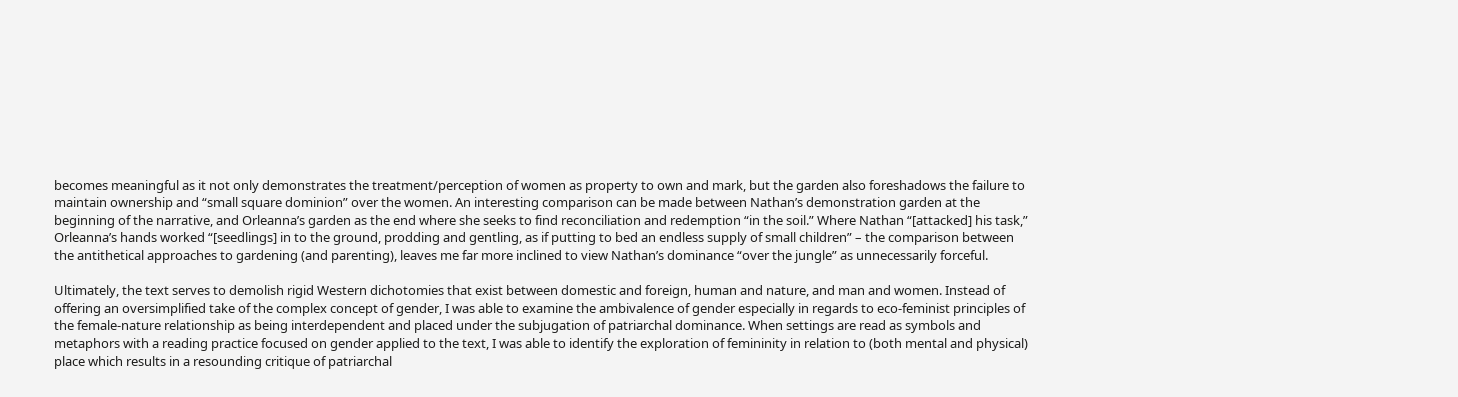becomes meaningful as it not only demonstrates the treatment/perception of women as property to own and mark, but the garden also foreshadows the failure to maintain ownership and “small square dominion” over the women. An interesting comparison can be made between Nathan’s demonstration garden at the beginning of the narrative, and Orleanna’s garden as the end where she seeks to find reconciliation and redemption “in the soil.” Where Nathan “[attacked] his task,” Orleanna’s hands worked “[seedlings] in to the ground, prodding and gentling, as if putting to bed an endless supply of small children” – the comparison between the antithetical approaches to gardening (and parenting), leaves me far more inclined to view Nathan’s dominance “over the jungle” as unnecessarily forceful.

Ultimately, the text serves to demolish rigid Western dichotomies that exist between domestic and foreign, human and nature, and man and women. Instead of offering an oversimplified take of the complex concept of gender, I was able to examine the ambivalence of gender especially in regards to eco-feminist principles of the female-nature relationship as being interdependent and placed under the subjugation of patriarchal dominance. When settings are read as symbols and metaphors with a reading practice focused on gender applied to the text, I was able to identify the exploration of femininity in relation to (both mental and physical) place which results in a resounding critique of patriarchal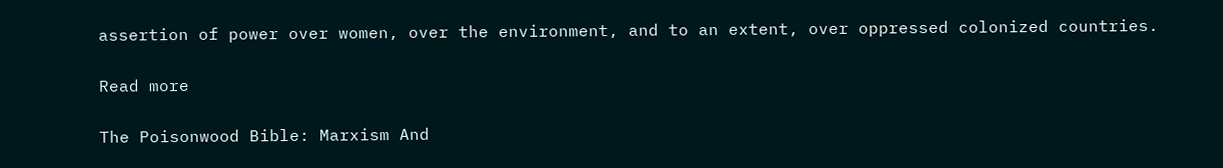assertion of power over women, over the environment, and to an extent, over oppressed colonized countries.

Read more

The Poisonwood Bible: Marxism And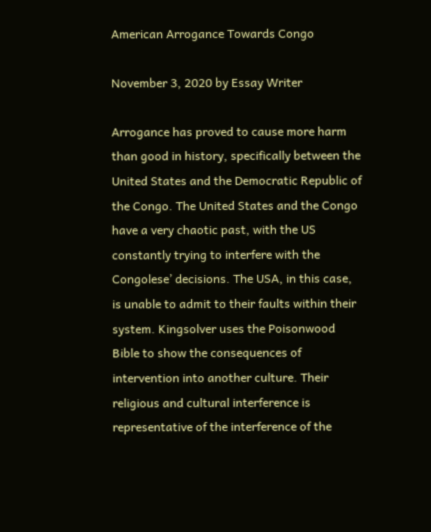American Arrogance Towards Congo

November 3, 2020 by Essay Writer

Arrogance has proved to cause more harm than good in history, specifically between the United States and the Democratic Republic of the Congo. The United States and the Congo have a very chaotic past, with the US constantly trying to interfere with the Congolese’ decisions. The USA, in this case, is unable to admit to their faults within their system. Kingsolver uses the Poisonwood Bible to show the consequences of intervention into another culture. Their religious and cultural interference is representative of the interference of the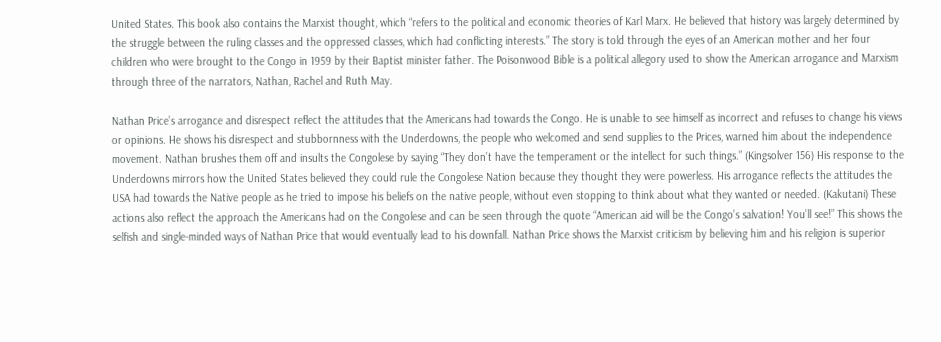United States. This book also contains the Marxist thought, which “refers to the political and economic theories of Karl Marx. He believed that history was largely determined by the struggle between the ruling classes and the oppressed classes, which had conflicting interests.” The story is told through the eyes of an American mother and her four children who were brought to the Congo in 1959 by their Baptist minister father. The Poisonwood Bible is a political allegory used to show the American arrogance and Marxism through three of the narrators, Nathan, Rachel and Ruth May.

Nathan Price’s arrogance and disrespect reflect the attitudes that the Americans had towards the Congo. He is unable to see himself as incorrect and refuses to change his views or opinions. He shows his disrespect and stubbornness with the Underdowns, the people who welcomed and send supplies to the Prices, warned him about the independence movement. Nathan brushes them off and insults the Congolese by saying “They don’t have the temperament or the intellect for such things.” (Kingsolver 156) His response to the Underdowns mirrors how the United States believed they could rule the Congolese Nation because they thought they were powerless. His arrogance reflects the attitudes the USA had towards the Native people as he tried to impose his beliefs on the native people, without even stopping to think about what they wanted or needed. (Kakutani) These actions also reflect the approach the Americans had on the Congolese and can be seen through the quote “American aid will be the Congo’s salvation! You’ll see!” This shows the selfish and single-minded ways of Nathan Price that would eventually lead to his downfall. Nathan Price shows the Marxist criticism by believing him and his religion is superior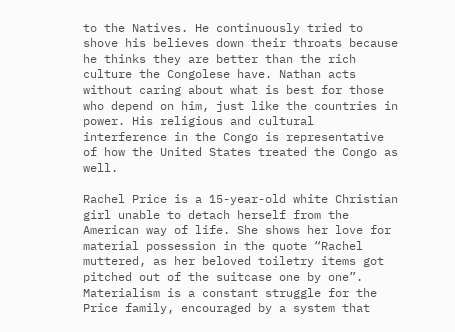to the Natives. He continuously tried to shove his believes down their throats because he thinks they are better than the rich culture the Congolese have. Nathan acts without caring about what is best for those who depend on him, just like the countries in power. His religious and cultural interference in the Congo is representative of how the United States treated the Congo as well.

Rachel Price is a 15-year-old white Christian girl unable to detach herself from the American way of life. She shows her love for material possession in the quote “Rachel muttered, as her beloved toiletry items got pitched out of the suitcase one by one”. Materialism is a constant struggle for the Price family, encouraged by a system that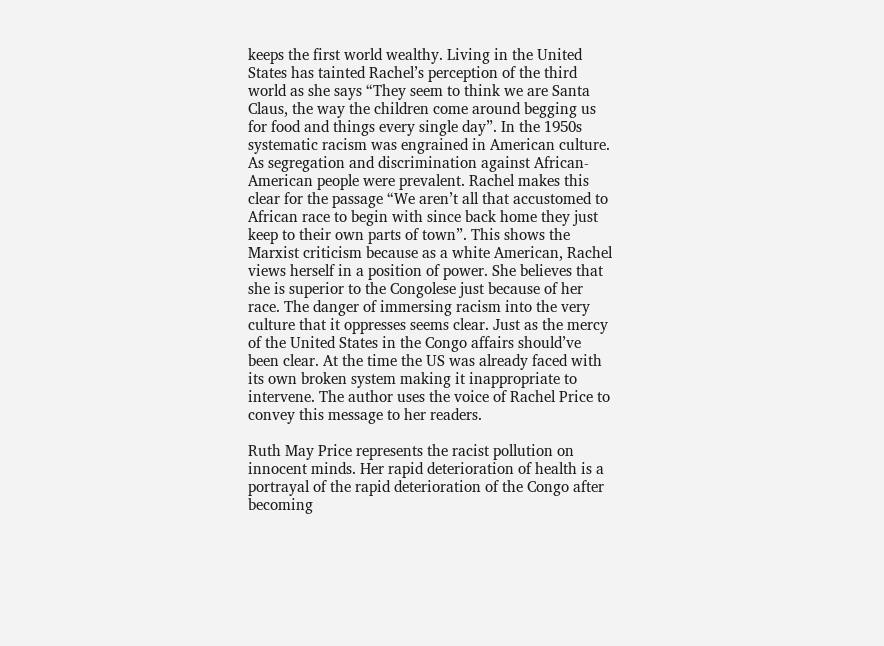keeps the first world wealthy. Living in the United States has tainted Rachel’s perception of the third world as she says “They seem to think we are Santa Claus, the way the children come around begging us for food and things every single day”. In the 1950s systematic racism was engrained in American culture. As segregation and discrimination against African-American people were prevalent. Rachel makes this clear for the passage “We aren’t all that accustomed to African race to begin with since back home they just keep to their own parts of town”. This shows the Marxist criticism because as a white American, Rachel views herself in a position of power. She believes that she is superior to the Congolese just because of her race. The danger of immersing racism into the very culture that it oppresses seems clear. Just as the mercy of the United States in the Congo affairs should’ve been clear. At the time the US was already faced with its own broken system making it inappropriate to intervene. The author uses the voice of Rachel Price to convey this message to her readers.

Ruth May Price represents the racist pollution on innocent minds. Her rapid deterioration of health is a portrayal of the rapid deterioration of the Congo after becoming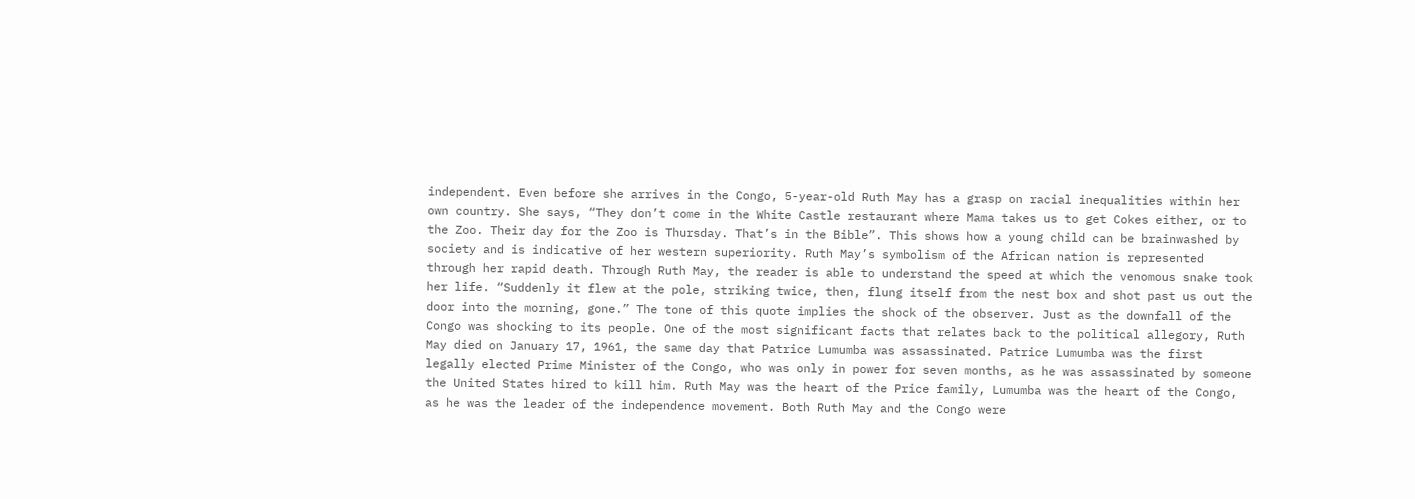independent. Even before she arrives in the Congo, 5-year-old Ruth May has a grasp on racial inequalities within her own country. She says, “They don’t come in the White Castle restaurant where Mama takes us to get Cokes either, or to the Zoo. Their day for the Zoo is Thursday. That’s in the Bible”. This shows how a young child can be brainwashed by society and is indicative of her western superiority. Ruth May’s symbolism of the African nation is represented through her rapid death. Through Ruth May, the reader is able to understand the speed at which the venomous snake took her life. “Suddenly it flew at the pole, striking twice, then, flung itself from the nest box and shot past us out the door into the morning, gone.” The tone of this quote implies the shock of the observer. Just as the downfall of the Congo was shocking to its people. One of the most significant facts that relates back to the political allegory, Ruth May died on January 17, 1961, the same day that Patrice Lumumba was assassinated. Patrice Lumumba was the first legally elected Prime Minister of the Congo, who was only in power for seven months, as he was assassinated by someone the United States hired to kill him. Ruth May was the heart of the Price family, Lumumba was the heart of the Congo, as he was the leader of the independence movement. Both Ruth May and the Congo were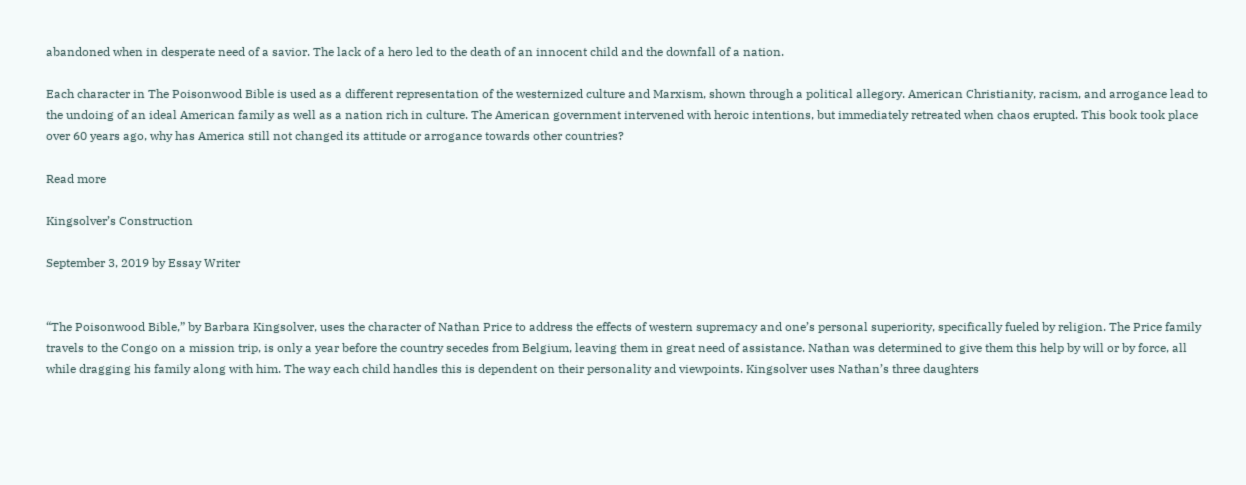abandoned when in desperate need of a savior. The lack of a hero led to the death of an innocent child and the downfall of a nation.

Each character in The Poisonwood Bible is used as a different representation of the westernized culture and Marxism, shown through a political allegory. American Christianity, racism, and arrogance lead to the undoing of an ideal American family as well as a nation rich in culture. The American government intervened with heroic intentions, but immediately retreated when chaos erupted. This book took place over 60 years ago, why has America still not changed its attitude or arrogance towards other countries?

Read more

Kingsolver’s Construction

September 3, 2019 by Essay Writer


“The Poisonwood Bible,” by Barbara Kingsolver, uses the character of Nathan Price to address the effects of western supremacy and one’s personal superiority, specifically fueled by religion. The Price family travels to the Congo on a mission trip, is only a year before the country secedes from Belgium, leaving them in great need of assistance. Nathan was determined to give them this help by will or by force, all while dragging his family along with him. The way each child handles this is dependent on their personality and viewpoints. Kingsolver uses Nathan’s three daughters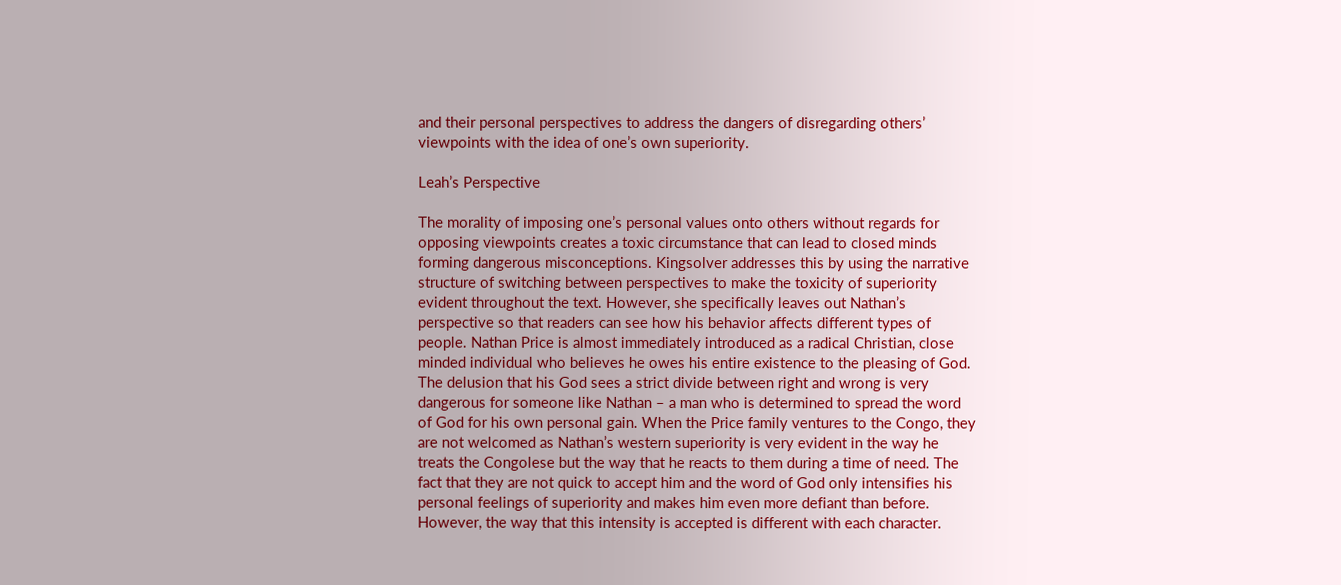and their personal perspectives to address the dangers of disregarding others’ viewpoints with the idea of one’s own superiority.

Leah’s Perspective

The morality of imposing one’s personal values onto others without regards for opposing viewpoints creates a toxic circumstance that can lead to closed minds forming dangerous misconceptions. Kingsolver addresses this by using the narrative structure of switching between perspectives to make the toxicity of superiority evident throughout the text. However, she specifically leaves out Nathan’s perspective so that readers can see how his behavior affects different types of people. Nathan Price is almost immediately introduced as a radical Christian, close minded individual who believes he owes his entire existence to the pleasing of God. The delusion that his God sees a strict divide between right and wrong is very dangerous for someone like Nathan – a man who is determined to spread the word of God for his own personal gain. When the Price family ventures to the Congo, they are not welcomed as Nathan’s western superiority is very evident in the way he treats the Congolese but the way that he reacts to them during a time of need. The fact that they are not quick to accept him and the word of God only intensifies his personal feelings of superiority and makes him even more defiant than before. However, the way that this intensity is accepted is different with each character.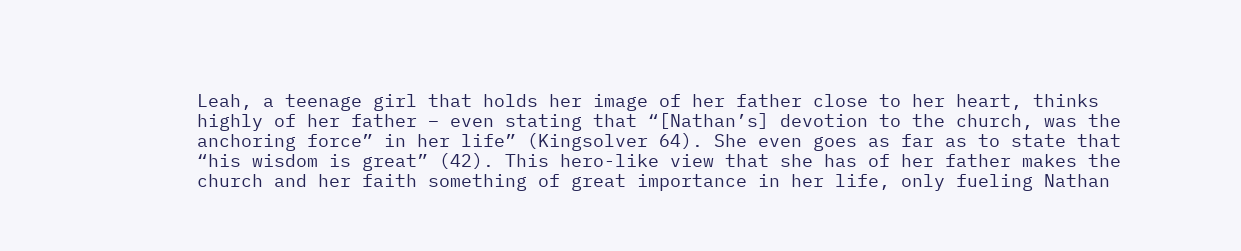Leah, a teenage girl that holds her image of her father close to her heart, thinks highly of her father – even stating that “[Nathan’s] devotion to the church, was the anchoring force” in her life” (Kingsolver 64). She even goes as far as to state that “his wisdom is great” (42). This hero-like view that she has of her father makes the church and her faith something of great importance in her life, only fueling Nathan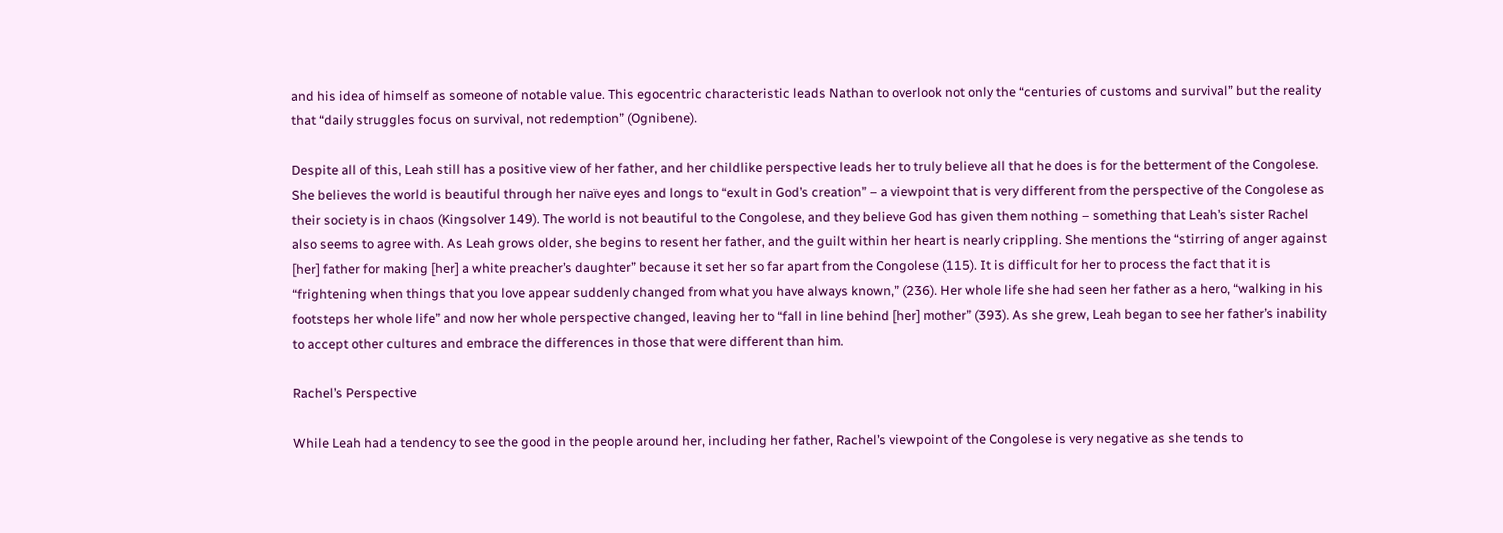and his idea of himself as someone of notable value. This egocentric characteristic leads Nathan to overlook not only the “centuries of customs and survival” but the reality that “daily struggles focus on survival, not redemption” (Ognibene).

Despite all of this, Leah still has a positive view of her father, and her childlike perspective leads her to truly believe all that he does is for the betterment of the Congolese. She believes the world is beautiful through her naïve eyes and longs to “exult in God’s creation” – a viewpoint that is very different from the perspective of the Congolese as their society is in chaos (Kingsolver 149). The world is not beautiful to the Congolese, and they believe God has given them nothing – something that Leah’s sister Rachel also seems to agree with. As Leah grows older, she begins to resent her father, and the guilt within her heart is nearly crippling. She mentions the “stirring of anger against [her] father for making [her] a white preacher’s daughter” because it set her so far apart from the Congolese (115). It is difficult for her to process the fact that it is “frightening when things that you love appear suddenly changed from what you have always known,” (236). Her whole life she had seen her father as a hero, “walking in his footsteps her whole life” and now her whole perspective changed, leaving her to “fall in line behind [her] mother” (393). As she grew, Leah began to see her father’s inability to accept other cultures and embrace the differences in those that were different than him.

Rachel’s Perspective

While Leah had a tendency to see the good in the people around her, including her father, Rachel’s viewpoint of the Congolese is very negative as she tends to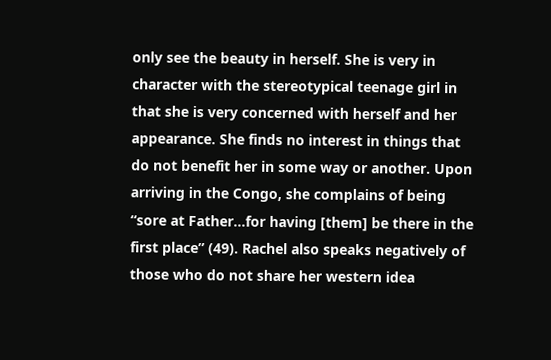only see the beauty in herself. She is very in character with the stereotypical teenage girl in that she is very concerned with herself and her appearance. She finds no interest in things that do not benefit her in some way or another. Upon arriving in the Congo, she complains of being “sore at Father…for having [them] be there in the first place” (49). Rachel also speaks negatively of those who do not share her western idea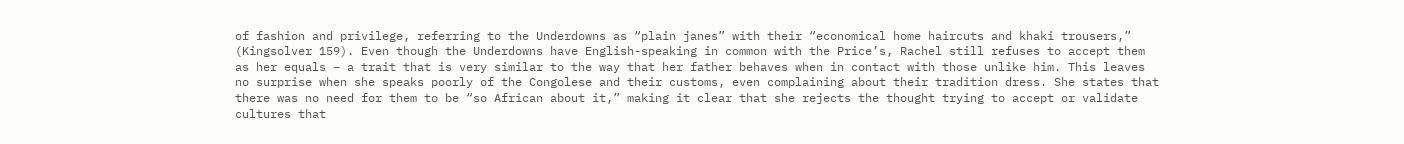of fashion and privilege, referring to the Underdowns as “plain janes” with their “economical home haircuts and khaki trousers,” (Kingsolver 159). Even though the Underdowns have English-speaking in common with the Price’s, Rachel still refuses to accept them as her equals – a trait that is very similar to the way that her father behaves when in contact with those unlike him. This leaves no surprise when she speaks poorly of the Congolese and their customs, even complaining about their tradition dress. She states that there was no need for them to be “so African about it,” making it clear that she rejects the thought trying to accept or validate cultures that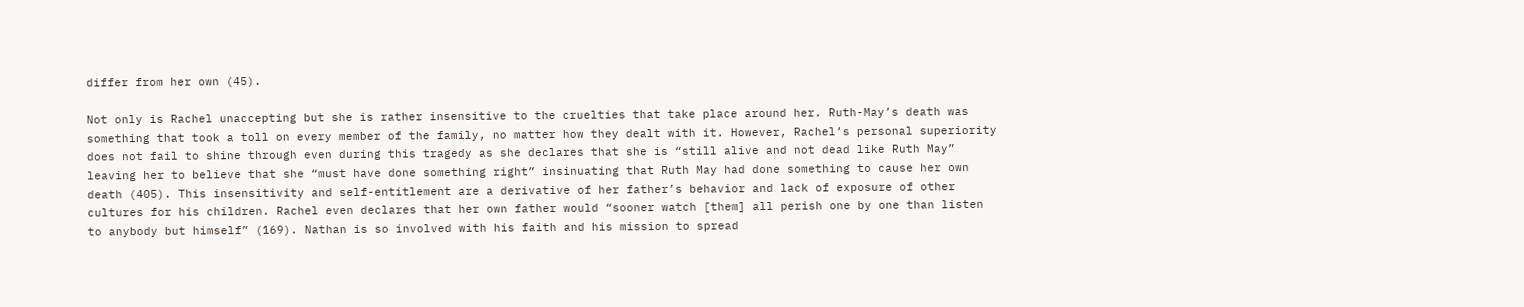differ from her own (45).

Not only is Rachel unaccepting but she is rather insensitive to the cruelties that take place around her. Ruth-May’s death was something that took a toll on every member of the family, no matter how they dealt with it. However, Rachel’s personal superiority does not fail to shine through even during this tragedy as she declares that she is “still alive and not dead like Ruth May” leaving her to believe that she “must have done something right” insinuating that Ruth May had done something to cause her own death (405). This insensitivity and self-entitlement are a derivative of her father’s behavior and lack of exposure of other cultures for his children. Rachel even declares that her own father would “sooner watch [them] all perish one by one than listen to anybody but himself” (169). Nathan is so involved with his faith and his mission to spread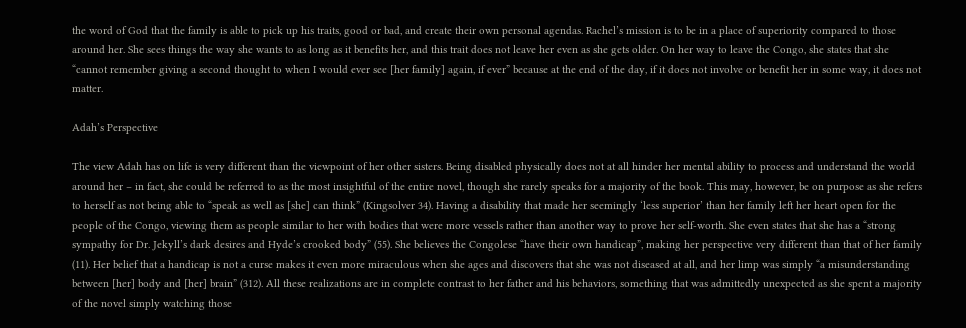the word of God that the family is able to pick up his traits, good or bad, and create their own personal agendas. Rachel’s mission is to be in a place of superiority compared to those around her. She sees things the way she wants to as long as it benefits her, and this trait does not leave her even as she gets older. On her way to leave the Congo, she states that she “cannot remember giving a second thought to when I would ever see [her family] again, if ever” because at the end of the day, if it does not involve or benefit her in some way, it does not matter.

Adah’s Perspective

The view Adah has on life is very different than the viewpoint of her other sisters. Being disabled physically does not at all hinder her mental ability to process and understand the world around her – in fact, she could be referred to as the most insightful of the entire novel, though she rarely speaks for a majority of the book. This may, however, be on purpose as she refers to herself as not being able to “speak as well as [she] can think” (Kingsolver 34). Having a disability that made her seemingly ‘less superior’ than her family left her heart open for the people of the Congo, viewing them as people similar to her with bodies that were more vessels rather than another way to prove her self-worth. She even states that she has a “strong sympathy for Dr. Jekyll’s dark desires and Hyde’s crooked body” (55). She believes the Congolese “have their own handicap”, making her perspective very different than that of her family (11). Her belief that a handicap is not a curse makes it even more miraculous when she ages and discovers that she was not diseased at all, and her limp was simply “a misunderstanding between [her] body and [her] brain” (312). All these realizations are in complete contrast to her father and his behaviors, something that was admittedly unexpected as she spent a majority of the novel simply watching those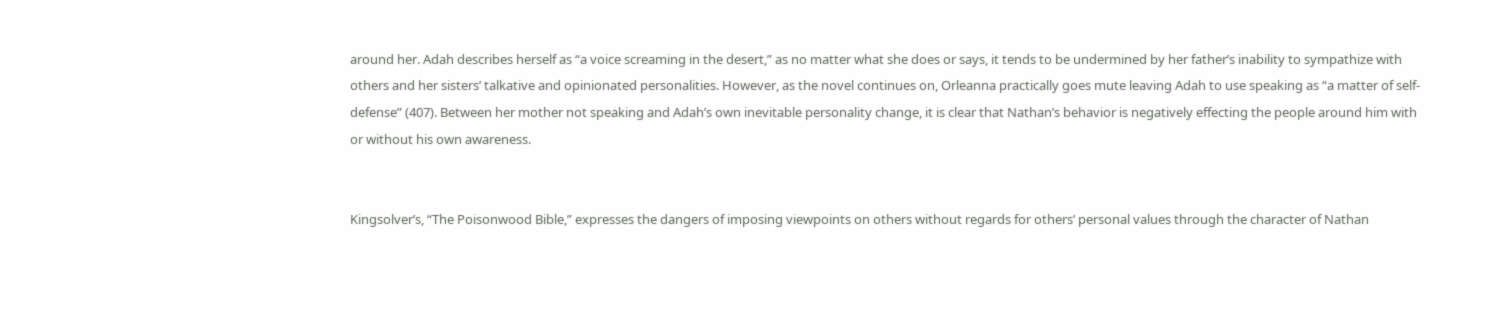around her. Adah describes herself as “a voice screaming in the desert,” as no matter what she does or says, it tends to be undermined by her father’s inability to sympathize with others and her sisters’ talkative and opinionated personalities. However, as the novel continues on, Orleanna practically goes mute leaving Adah to use speaking as “a matter of self-defense” (407). Between her mother not speaking and Adah’s own inevitable personality change, it is clear that Nathan’s behavior is negatively effecting the people around him with or without his own awareness.


Kingsolver’s, “The Poisonwood Bible,” expresses the dangers of imposing viewpoints on others without regards for others’ personal values through the character of Nathan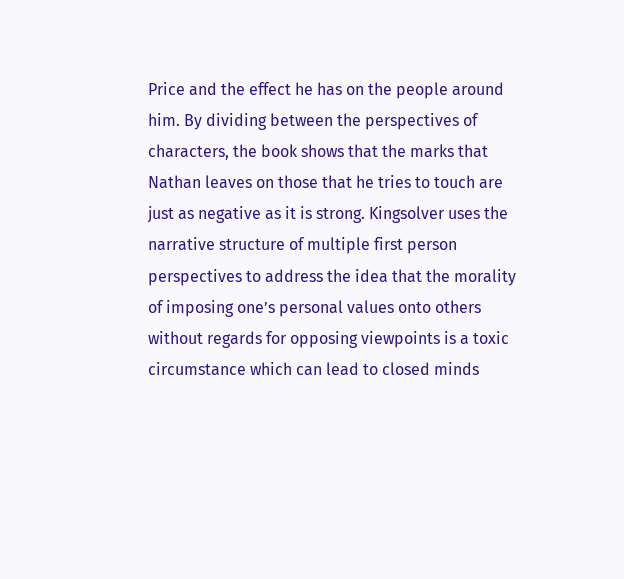Price and the effect he has on the people around him. By dividing between the perspectives of characters, the book shows that the marks that Nathan leaves on those that he tries to touch are just as negative as it is strong. Kingsolver uses the narrative structure of multiple first person perspectives to address the idea that the morality of imposing one’s personal values onto others without regards for opposing viewpoints is a toxic circumstance which can lead to closed minds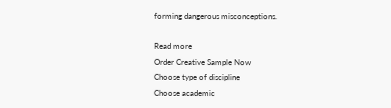forming dangerous misconceptions.

Read more
Order Creative Sample Now
Choose type of discipline
Choose academic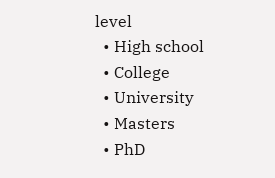level
  • High school
  • College
  • University
  • Masters
  • PhD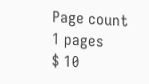Page count
1 pages
$ 10